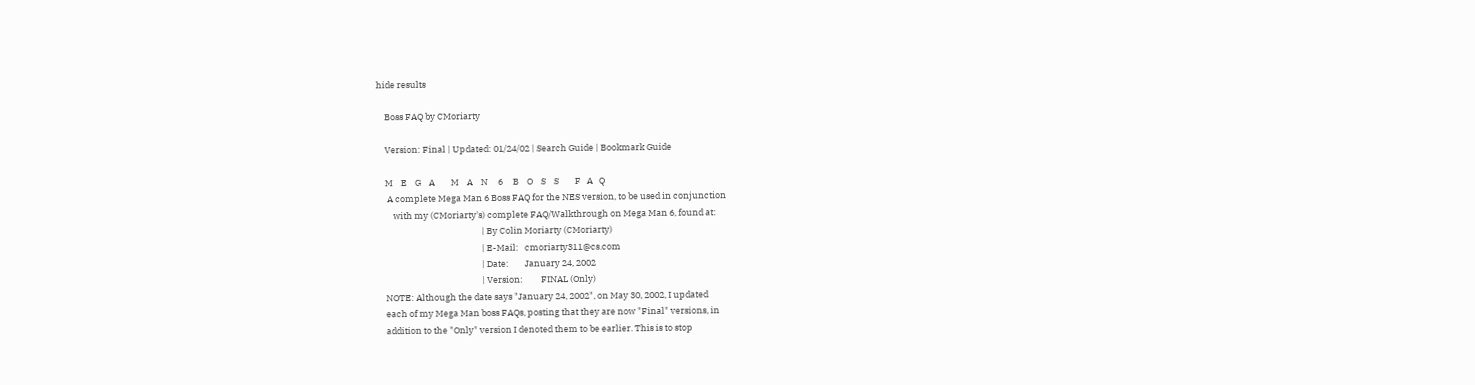hide results

    Boss FAQ by CMoriarty

    Version: Final | Updated: 01/24/02 | Search Guide | Bookmark Guide

    M    E    G    A        M    A    N     6     B    O    S    S        F   A   Q
     A complete Mega Man 6 Boss FAQ for the NES version, to be used in conjunction
        with my (CMoriarty's) complete FAQ/Walkthrough on Mega Man 6, found at:
                                                    | By Colin Moriarty (CMoriarty)
                                                    | E-Mail:   cmoriarty311@cs.com
                                                    | Date:        January 24, 2002
                                                    | Version:         FINAL (Only)
    NOTE: Although the date says "January 24, 2002", on May 30, 2002, I updated
    each of my Mega Man boss FAQs, posting that they are now "Final" versions, in
    addition to the "Only" version I denoted them to be earlier. This is to stop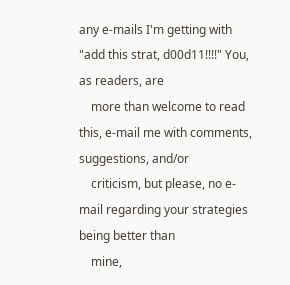any e-mails I'm getting with "add this strat, d00d11!!!!" You, as readers, are
    more than welcome to read this, e-mail me with comments, suggestions, and/or
    criticism, but please, no e-mail regarding your strategies being better than
    mine,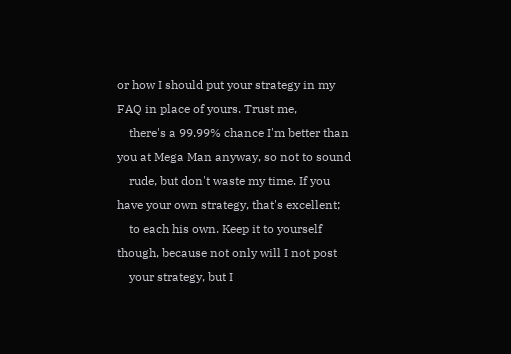or how I should put your strategy in my FAQ in place of yours. Trust me,
    there's a 99.99% chance I'm better than you at Mega Man anyway, so not to sound
    rude, but don't waste my time. If you have your own strategy, that's excellent;
    to each his own. Keep it to yourself though, because not only will I not post
    your strategy, but I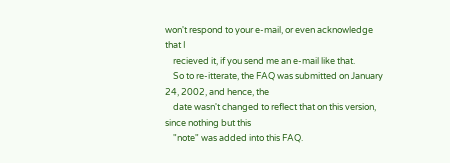won't respond to your e-mail, or even acknowledge that I
    recieved it, if you send me an e-mail like that.
    So to re-itterate, the FAQ was submitted on January 24, 2002, and hence, the
    date wasn't changed to reflect that on this version, since nothing but this
    "note" was added into this FAQ.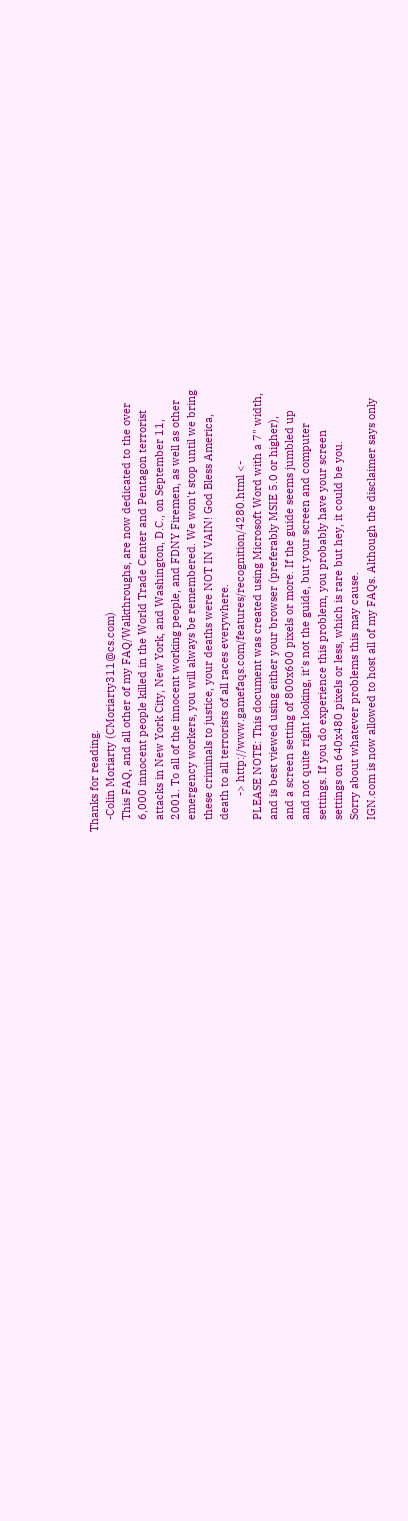Thanks for reading.
    -Colin Moriarty (CMoriarty311@cs.com)
    This FAQ, and all other of my FAQ/Walkthroughs, are now dedicated to the over
    6,000 innocent people killed in the World Trade Center and Pentagon terrorist
    attacks in New York City, New York, and Washington, D.C., on September 11,
    2001. To all of the innocent working people, and FDNY Firemen, as well as other
    emergency workers, you will always be remembered. We won't stop until we bring
    these criminals to justice, your deaths were NOT IN VAIN! God Bless America,
    death to all terrorists of all races everywhere.
            -> http://www.gamefaqs.com/features/recognition/4280.html <-
    PLEASE NOTE: This document was created using Microsoft Word with a 7" width,
    and is best viewed using either your browser (preferably MSIE 5.0 or higher),
    and a screen setting of 800x600 pixels or more. If the guide seems jumbled up
    and not quite right looking, it's not the guide, but your screen and computer
    settings. If you do experience this problem, you probably have your screen
    settings on 640x480 pixels or less, which is rare but hey, it could be you.
    Sorry about whatever problems this may cause.
    IGN.com is now allowed to host all of my FAQs. Although the disclaimer says only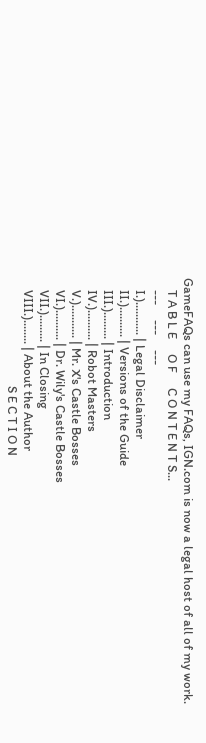GameFAQs can use my FAQs, IGN.com is now a legal host of all of my work.
    T A B L E     O F     C O N T E N T S...
    ---     ---     ---
    I.)........... | Legal Disclaimer
    II.).......... | Versions of the Guide
    III.)......... | Introduction
    IV.).......... | Robot Masters
    V.)........... | Mr. X's Castle Bosses
    VI.).......... | Dr. Wily's Castle Bosses
    VII.)......... | In Closing
    VIII.)........ | About the Author
                                    S E C T I O N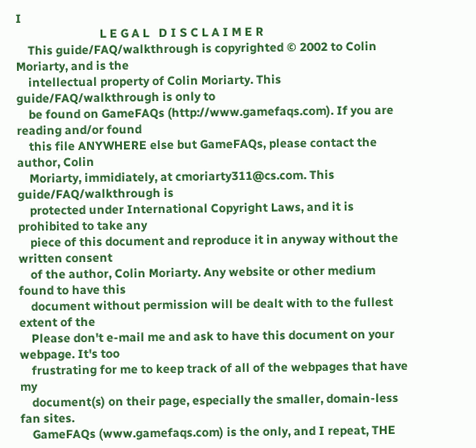I
                            L E G A L   D I S C L A I M E R
    This guide/FAQ/walkthrough is copyrighted © 2002 to Colin Moriarty, and is the
    intellectual property of Colin Moriarty. This guide/FAQ/walkthrough is only to
    be found on GameFAQs (http://www.gamefaqs.com). If you are reading and/or found
    this file ANYWHERE else but GameFAQs, please contact the author, Colin
    Moriarty, immidiately, at cmoriarty311@cs.com. This guide/FAQ/walkthrough is
    protected under International Copyright Laws, and it is prohibited to take any
    piece of this document and reproduce it in anyway without the written consent
    of the author, Colin Moriarty. Any website or other medium found to have this
    document without permission will be dealt with to the fullest extent of the
    Please don't e-mail me and ask to have this document on your webpage. It's too
    frustrating for me to keep track of all of the webpages that have my
    document(s) on their page, especially the smaller, domain-less fan sites.
    GameFAQs (www.gamefaqs.com) is the only, and I repeat, THE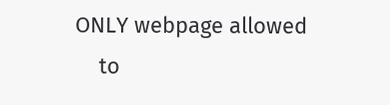ONLY webpage allowed
    to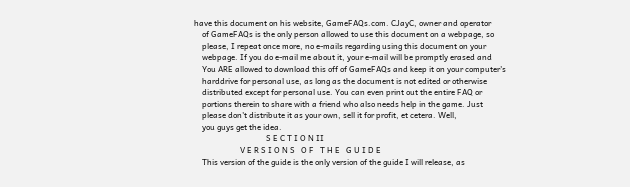have this document on his website, GameFAQs.com. CJayC, owner and operator
    of GameFAQs is the only person allowed to use this document on a webpage, so
    please, I repeat once more, no e-mails regarding using this document on your
    webpage. If you do e-mail me about it, your e-mail will be promptly erased and
    You ARE allowed to download this off of GameFAQs and keep it on your computer's
    harddrive for personal use, as long as the document is not edited or otherwise
    distributed except for personal use. You can even print out the entire FAQ or
    portions therein to share with a friend who also needs help in the game. Just
    please don't distribute it as your own, sell it for profit, et cetera. Well,
    you guys get the idea.
                                    S E C T I O N II
                       V E R S I O N S   O F   T H E   G U I D E
    This version of the guide is the only version of the guide I will release, as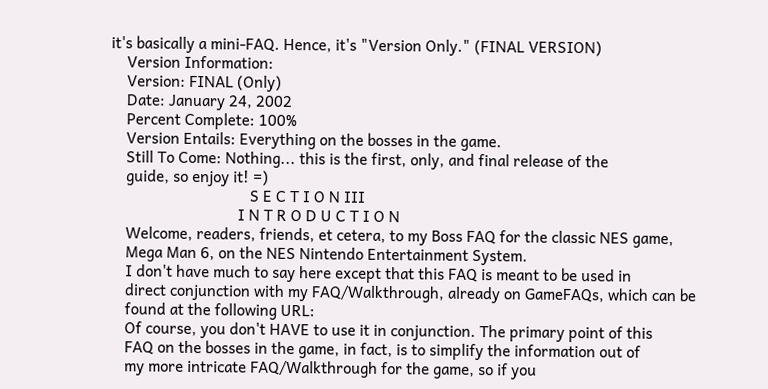it's basically a mini-FAQ. Hence, it's "Version Only." (FINAL VERSION)
    Version Information:
    Version: FINAL (Only)
    Date: January 24, 2002
    Percent Complete: 100%
    Version Entails: Everything on the bosses in the game.
    Still To Come: Nothing... this is the first, only, and final release of the
    guide, so enjoy it! =)
                                   S E C T I O N III
                                I N T R O D U C T I O N
    Welcome, readers, friends, et cetera, to my Boss FAQ for the classic NES game,
    Mega Man 6, on the NES Nintendo Entertainment System.
    I don't have much to say here except that this FAQ is meant to be used in
    direct conjunction with my FAQ/Walkthrough, already on GameFAQs, which can be
    found at the following URL:
    Of course, you don't HAVE to use it in conjunction. The primary point of this
    FAQ on the bosses in the game, in fact, is to simplify the information out of
    my more intricate FAQ/Walkthrough for the game, so if you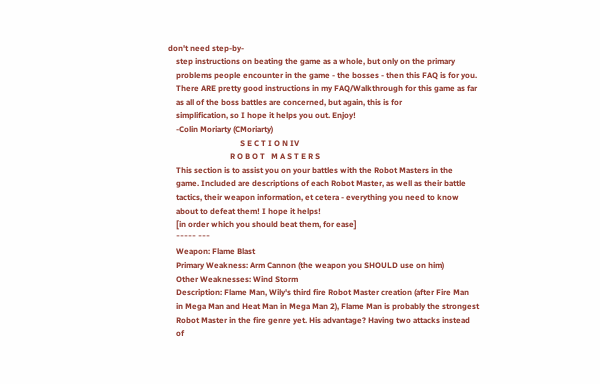don't need step-by-
    step instructions on beating the game as a whole, but only on the primary
    problems people encounter in the game - the bosses - then this FAQ is for you.
    There ARE pretty good instructions in my FAQ/Walkthrough for this game as far
    as all of the boss battles are concerned, but again, this is for
    simplification, so I hope it helps you out. Enjoy!
    -Colin Moriarty (CMoriarty)
                                    S E C T I O N IV
                               R O B O T   M A S T E R S
    This section is to assist you on your battles with the Robot Masters in the
    game. Included are descriptions of each Robot Master, as well as their battle
    tactics, their weapon information, et cetera - everything you need to know
    about to defeat them! I hope it helps!
    [in order which you should beat them, for ease]
    ¯¯¯¯¯ ¯¯¯
    Weapon: Flame Blast
    Primary Weakness: Arm Cannon (the weapon you SHOULD use on him)
    Other Weaknesses: Wind Storm
    Description: Flame Man, Wily's third fire Robot Master creation (after Fire Man
    in Mega Man and Heat Man in Mega Man 2), Flame Man is probably the strongest
    Robot Master in the fire genre yet. His advantage? Having two attacks instead
    of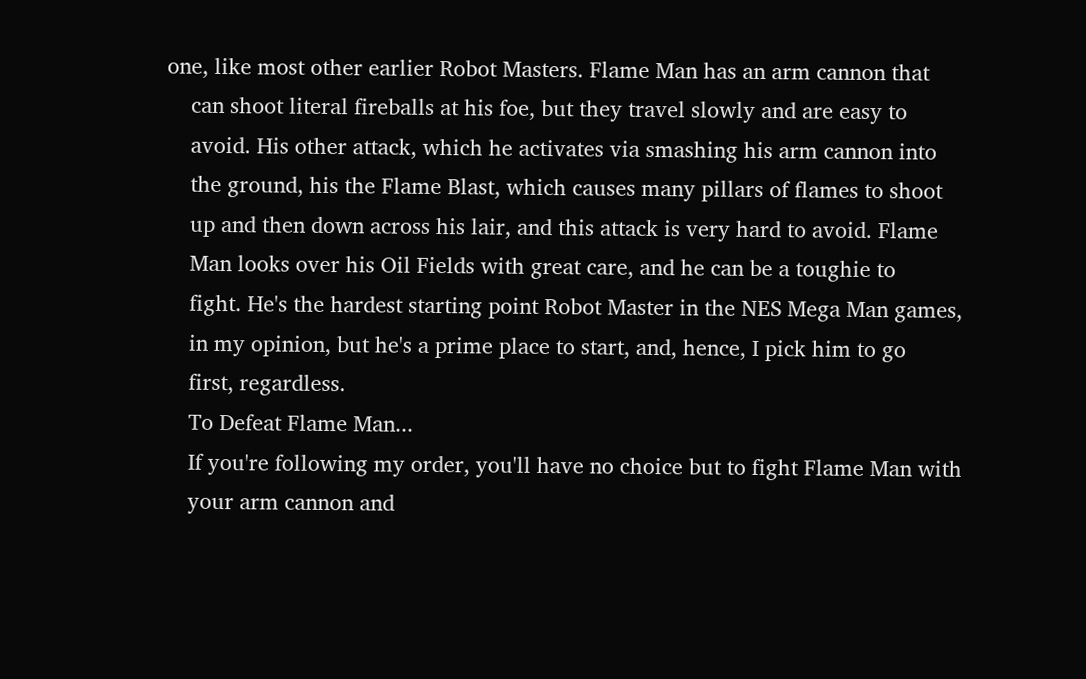one, like most other earlier Robot Masters. Flame Man has an arm cannon that
    can shoot literal fireballs at his foe, but they travel slowly and are easy to
    avoid. His other attack, which he activates via smashing his arm cannon into
    the ground, his the Flame Blast, which causes many pillars of flames to shoot
    up and then down across his lair, and this attack is very hard to avoid. Flame
    Man looks over his Oil Fields with great care, and he can be a toughie to
    fight. He's the hardest starting point Robot Master in the NES Mega Man games,
    in my opinion, but he's a prime place to start, and, hence, I pick him to go
    first, regardless.
    To Defeat Flame Man...
    If you're following my order, you'll have no choice but to fight Flame Man with
    your arm cannon and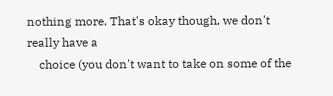nothing more. That's okay though, we don't really have a
    choice (you don't want to take on some of the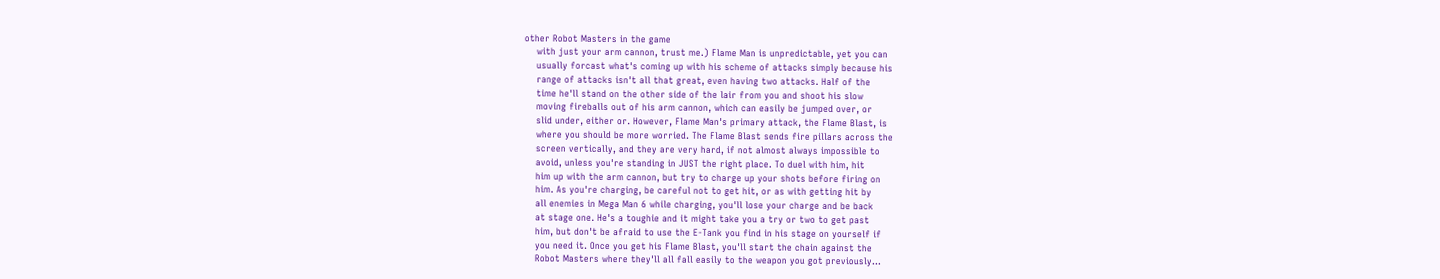other Robot Masters in the game
    with just your arm cannon, trust me.) Flame Man is unpredictable, yet you can
    usually forcast what's coming up with his scheme of attacks simply because his
    range of attacks isn't all that great, even having two attacks. Half of the
    time he'll stand on the other side of the lair from you and shoot his slow
    moving fireballs out of his arm cannon, which can easily be jumped over, or
    slid under, either or. However, Flame Man's primary attack, the Flame Blast, is
    where you should be more worried. The Flame Blast sends fire pillars across the
    screen vertically, and they are very hard, if not almost always impossible to
    avoid, unless you're standing in JUST the right place. To duel with him, hit
    him up with the arm cannon, but try to charge up your shots before firing on
    him. As you're charging, be careful not to get hit, or as with getting hit by
    all enemies in Mega Man 6 while charging, you'll lose your charge and be back
    at stage one. He's a toughie and it might take you a try or two to get past
    him, but don't be afraid to use the E-Tank you find in his stage on yourself if
    you need it. Once you get his Flame Blast, you'll start the chain against the
    Robot Masters where they'll all fall easily to the weapon you got previously...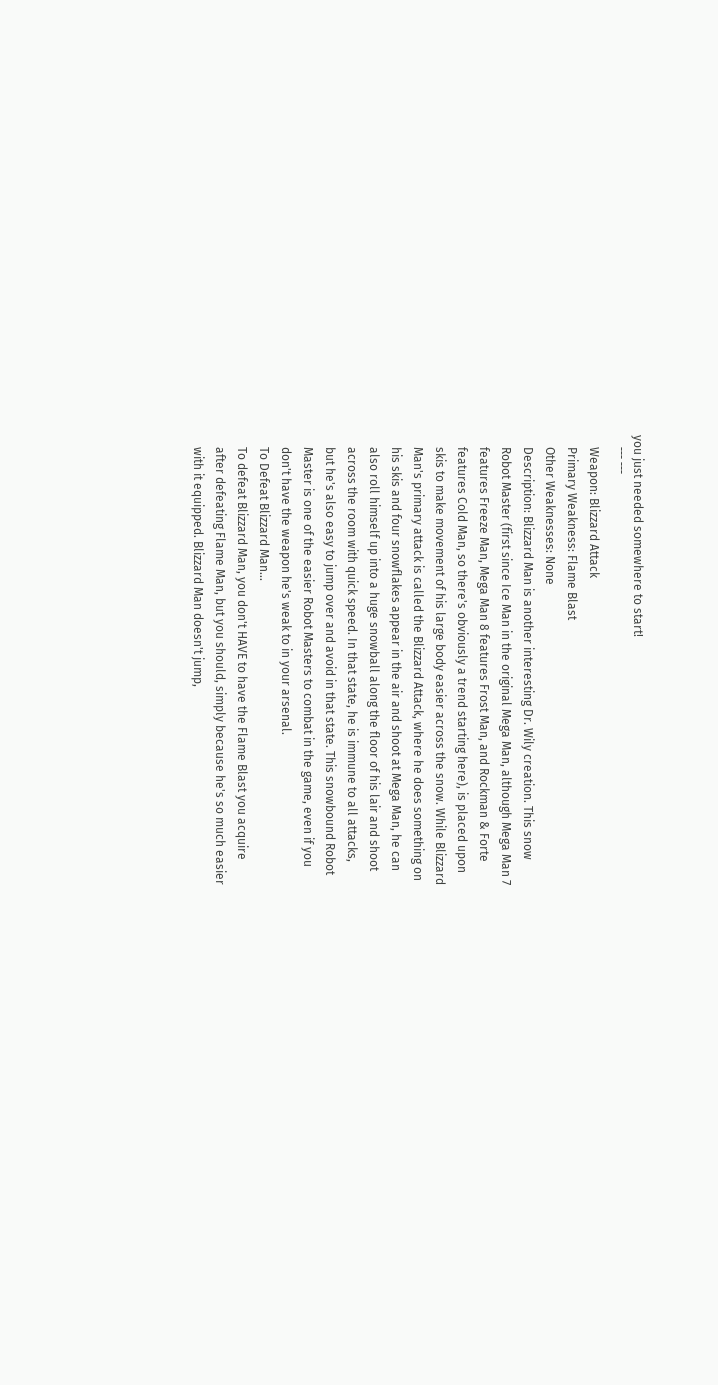you just needed somewhere to start!
    ¯¯¯ ¯¯¯
    Weapon: Blizzard Attack
    Primary Weakness: Flame Blast
    Other Weaknesses: None
    Description: Blizzard Man is another interesting Dr. Wily creation. This snow
    Robot Master (first since Ice Man in the original Mega Man, although Mega Man 7
    features Freeze Man, Mega Man 8 features Frost Man, and Rockman & Forte
    features Cold Man, so there's obviously a trend starting here), is placed upon
    skis to make movement of his large body easier across the snow. While Blizzard
    Man's primary attack is called the Blizzard Attack, where he does something on
    his skis and four snowflakes appear in the air and shoot at Mega Man, he can
    also roll himself up into a huge snowball along the floor of his lair and shoot
    across the room with quick speed. In that state, he is immune to all attacks,
    but he's also easy to jump over and avoid in that state. This snowbound Robot
    Master is one of the easier Robot Masters to combat in the game, even if you
    don't have the weapon he's weak to in your arsenal.
    To Defeat Blizzard Man...
    To defeat Blizzard Man, you don't HAVE to have the Flame Blast you acquire
    after defeating Flame Man, but you should, simply because he's so much easier
    with it equipped. Blizzard Man doesn't jump,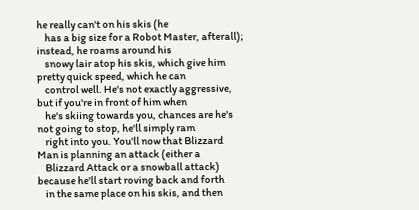he really can't on his skis (he
    has a big size for a Robot Master, afterall); instead, he roams around his
    snowy lair atop his skis, which give him pretty quick speed, which he can
    control well. He's not exactly aggressive, but if you're in front of him when
    he's skiing towards you, chances are he's not going to stop, he'll simply ram
    right into you. You'll now that Blizzard Man is planning an attack (either a
    Blizzard Attack or a snowball attack) because he'll start roving back and forth
    in the same place on his skis, and then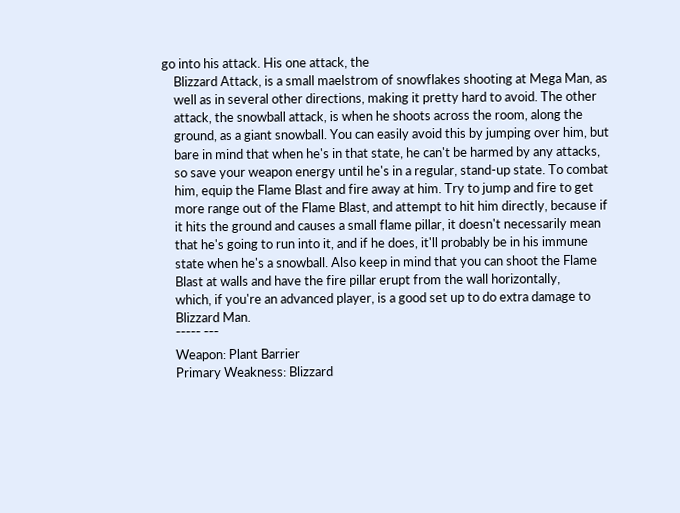go into his attack. His one attack, the
    Blizzard Attack, is a small maelstrom of snowflakes shooting at Mega Man, as
    well as in several other directions, making it pretty hard to avoid. The other
    attack, the snowball attack, is when he shoots across the room, along the
    ground, as a giant snowball. You can easily avoid this by jumping over him, but
    bare in mind that when he's in that state, he can't be harmed by any attacks,
    so save your weapon energy until he's in a regular, stand-up state. To combat
    him, equip the Flame Blast and fire away at him. Try to jump and fire to get
    more range out of the Flame Blast, and attempt to hit him directly, because if
    it hits the ground and causes a small flame pillar, it doesn't necessarily mean
    that he's going to run into it, and if he does, it'll probably be in his immune
    state when he's a snowball. Also keep in mind that you can shoot the Flame
    Blast at walls and have the fire pillar erupt from the wall horizontally,
    which, if you're an advanced player, is a good set up to do extra damage to
    Blizzard Man.
    ¯¯¯¯¯ ¯¯¯
    Weapon: Plant Barrier
    Primary Weakness: Blizzard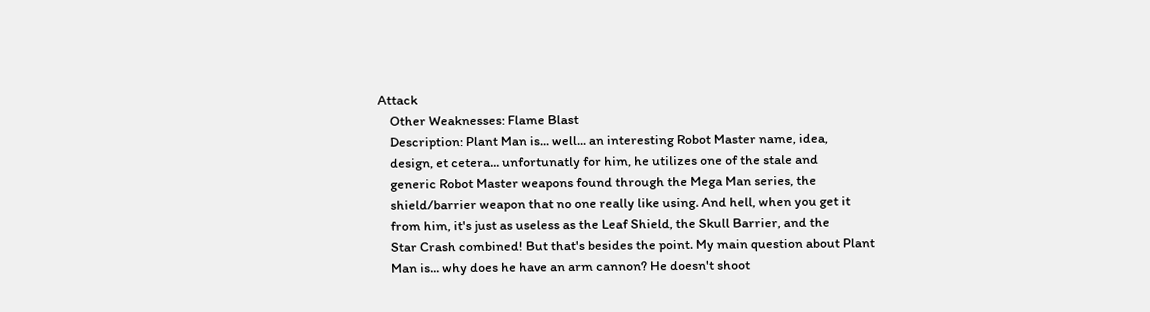Attack
    Other Weaknesses: Flame Blast
    Description: Plant Man is... well... an interesting Robot Master name, idea,
    design, et cetera... unfortunatly for him, he utilizes one of the stale and
    generic Robot Master weapons found through the Mega Man series, the
    shield/barrier weapon that no one really like using. And hell, when you get it
    from him, it's just as useless as the Leaf Shield, the Skull Barrier, and the
    Star Crash combined! But that's besides the point. My main question about Plant
    Man is... why does he have an arm cannon? He doesn't shoot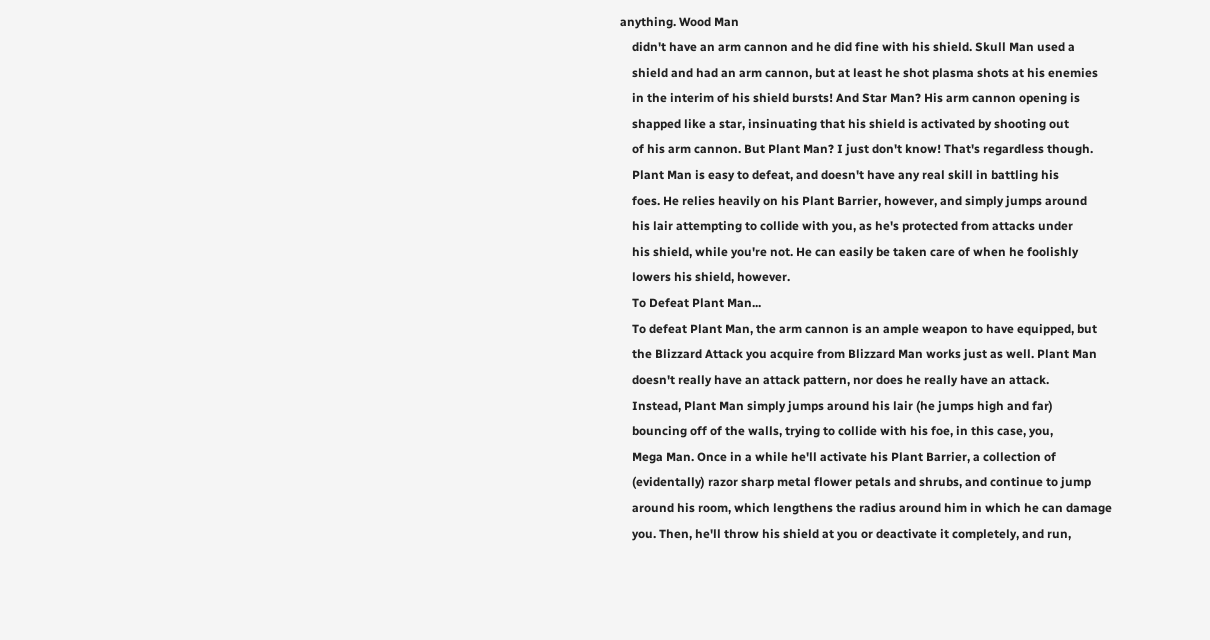anything. Wood Man
    didn't have an arm cannon and he did fine with his shield. Skull Man used a
    shield and had an arm cannon, but at least he shot plasma shots at his enemies
    in the interim of his shield bursts! And Star Man? His arm cannon opening is
    shapped like a star, insinuating that his shield is activated by shooting out
    of his arm cannon. But Plant Man? I just don't know! That's regardless though.
    Plant Man is easy to defeat, and doesn't have any real skill in battling his
    foes. He relies heavily on his Plant Barrier, however, and simply jumps around
    his lair attempting to collide with you, as he's protected from attacks under
    his shield, while you're not. He can easily be taken care of when he foolishly
    lowers his shield, however.
    To Defeat Plant Man...
    To defeat Plant Man, the arm cannon is an ample weapon to have equipped, but
    the Blizzard Attack you acquire from Blizzard Man works just as well. Plant Man
    doesn't really have an attack pattern, nor does he really have an attack.
    Instead, Plant Man simply jumps around his lair (he jumps high and far)
    bouncing off of the walls, trying to collide with his foe, in this case, you,
    Mega Man. Once in a while he'll activate his Plant Barrier, a collection of
    (evidentally) razor sharp metal flower petals and shrubs, and continue to jump
    around his room, which lengthens the radius around him in which he can damage
    you. Then, he'll throw his shield at you or deactivate it completely, and run,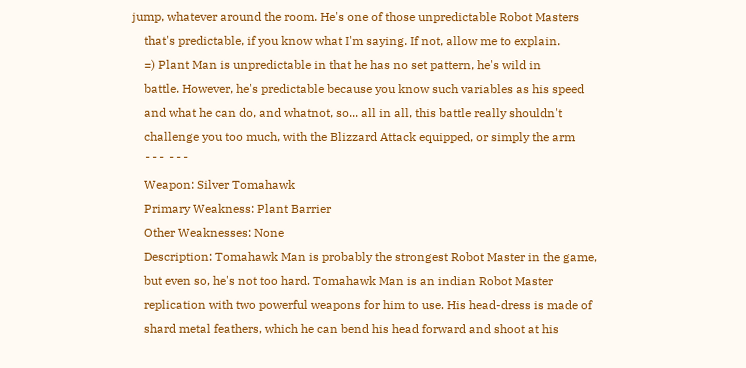jump, whatever around the room. He's one of those unpredictable Robot Masters
    that's predictable, if you know what I'm saying. If not, allow me to explain.
    =) Plant Man is unpredictable in that he has no set pattern, he's wild in
    battle. However, he's predictable because you know such variables as his speed
    and what he can do, and whatnot, so... all in all, this battle really shouldn't
    challenge you too much, with the Blizzard Attack equipped, or simply the arm
    ¯¯¯ ¯¯¯
    Weapon: Silver Tomahawk
    Primary Weakness: Plant Barrier
    Other Weaknesses: None
    Description: Tomahawk Man is probably the strongest Robot Master in the game,
    but even so, he's not too hard. Tomahawk Man is an indian Robot Master
    replication with two powerful weapons for him to use. His head-dress is made of
    shard metal feathers, which he can bend his head forward and shoot at his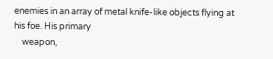enemies in an array of metal knife-like objects flying at his foe. His primary
    weapon,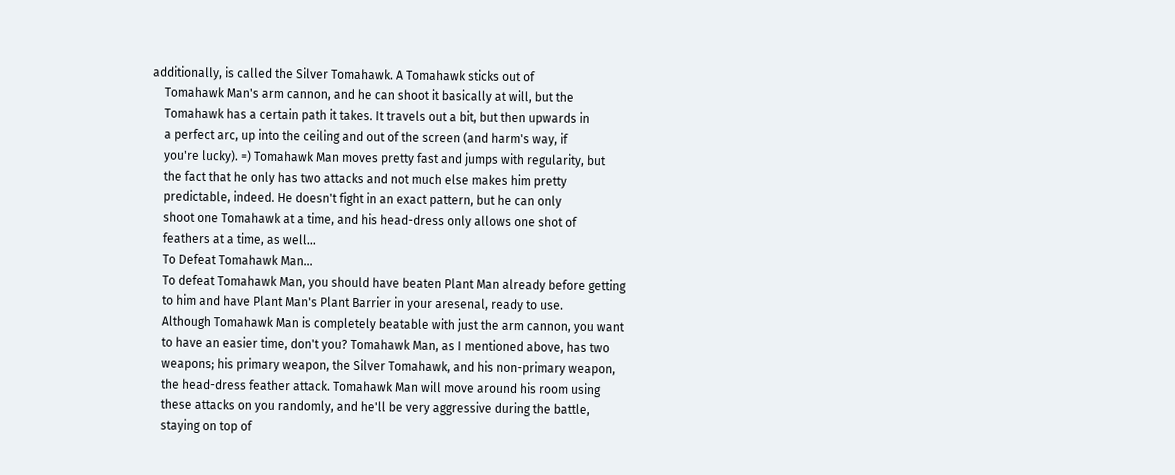additionally, is called the Silver Tomahawk. A Tomahawk sticks out of
    Tomahawk Man's arm cannon, and he can shoot it basically at will, but the
    Tomahawk has a certain path it takes. It travels out a bit, but then upwards in
    a perfect arc, up into the ceiling and out of the screen (and harm's way, if
    you're lucky). =) Tomahawk Man moves pretty fast and jumps with regularity, but
    the fact that he only has two attacks and not much else makes him pretty
    predictable, indeed. He doesn't fight in an exact pattern, but he can only
    shoot one Tomahawk at a time, and his head-dress only allows one shot of
    feathers at a time, as well...
    To Defeat Tomahawk Man...
    To defeat Tomahawk Man, you should have beaten Plant Man already before getting
    to him and have Plant Man's Plant Barrier in your aresenal, ready to use.
    Although Tomahawk Man is completely beatable with just the arm cannon, you want
    to have an easier time, don't you? Tomahawk Man, as I mentioned above, has two
    weapons; his primary weapon, the Silver Tomahawk, and his non-primary weapon,
    the head-dress feather attack. Tomahawk Man will move around his room using
    these attacks on you randomly, and he'll be very aggressive during the battle,
    staying on top of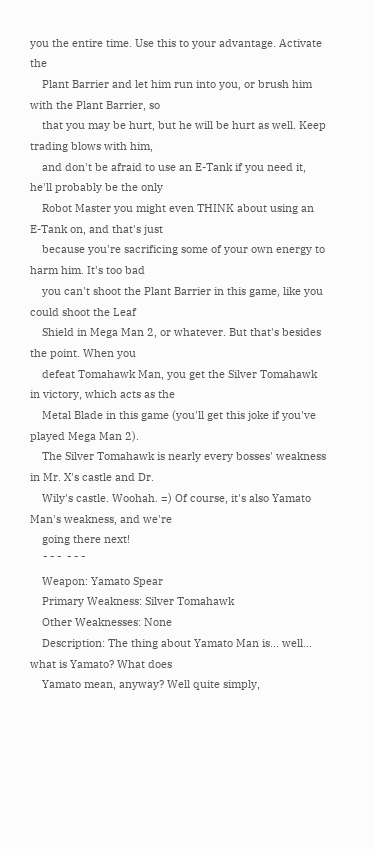you the entire time. Use this to your advantage. Activate the
    Plant Barrier and let him run into you, or brush him with the Plant Barrier, so
    that you may be hurt, but he will be hurt as well. Keep trading blows with him,
    and don't be afraid to use an E-Tank if you need it, he'll probably be the only
    Robot Master you might even THINK about using an E-Tank on, and that's just
    because you're sacrificing some of your own energy to harm him. It's too bad
    you can't shoot the Plant Barrier in this game, like you could shoot the Leaf
    Shield in Mega Man 2, or whatever. But that's besides the point. When you
    defeat Tomahawk Man, you get the Silver Tomahawk in victory, which acts as the
    Metal Blade in this game (you'll get this joke if you've played Mega Man 2).
    The Silver Tomahawk is nearly every bosses' weakness in Mr. X's castle and Dr.
    Wily's castle. Woohah. =) Of course, it's also Yamato Man's weakness, and we're
    going there next!
    ¯¯¯ ¯¯¯
    Weapon: Yamato Spear
    Primary Weakness: Silver Tomahawk
    Other Weaknesses: None
    Description: The thing about Yamato Man is... well... what is Yamato? What does
    Yamato mean, anyway? Well quite simply,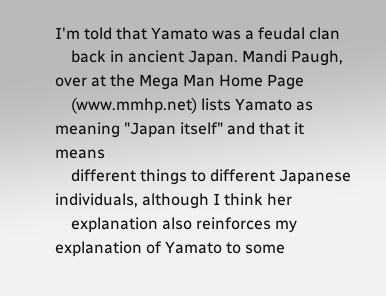I'm told that Yamato was a feudal clan
    back in ancient Japan. Mandi Paugh, over at the Mega Man Home Page
    (www.mmhp.net) lists Yamato as meaning "Japan itself" and that it means
    different things to different Japanese individuals, although I think her
    explanation also reinforces my explanation of Yamato to some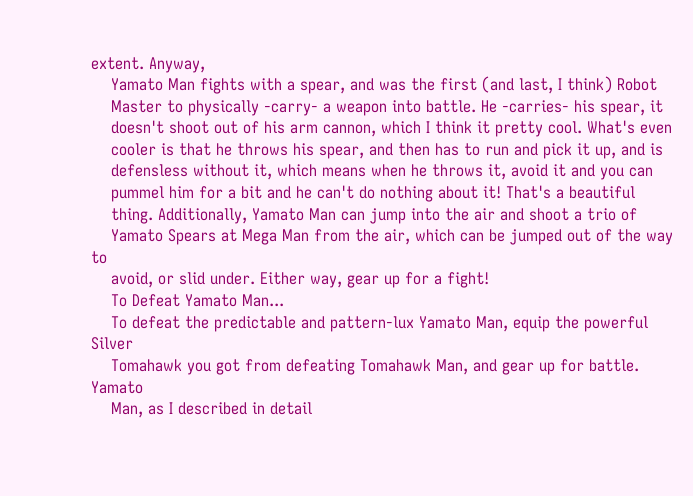extent. Anyway,
    Yamato Man fights with a spear, and was the first (and last, I think) Robot
    Master to physically -carry- a weapon into battle. He -carries- his spear, it
    doesn't shoot out of his arm cannon, which I think it pretty cool. What's even
    cooler is that he throws his spear, and then has to run and pick it up, and is
    defensless without it, which means when he throws it, avoid it and you can
    pummel him for a bit and he can't do nothing about it! That's a beautiful
    thing. Additionally, Yamato Man can jump into the air and shoot a trio of
    Yamato Spears at Mega Man from the air, which can be jumped out of the way to
    avoid, or slid under. Either way, gear up for a fight!
    To Defeat Yamato Man...
    To defeat the predictable and pattern-lux Yamato Man, equip the powerful Silver
    Tomahawk you got from defeating Tomahawk Man, and gear up for battle. Yamato
    Man, as I described in detail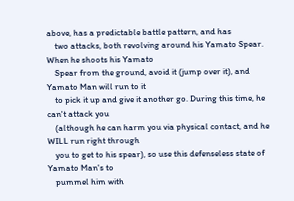above, has a predictable battle pattern, and has
    two attacks, both revolving around his Yamato Spear. When he shoots his Yamato
    Spear from the ground, avoid it (jump over it), and Yamato Man will run to it
    to pick it up and give it another go. During this time, he can't attack you
    (although he can harm you via physical contact, and he WILL run right through
    you to get to his spear), so use this defenseless state of Yamato Man's to
    pummel him with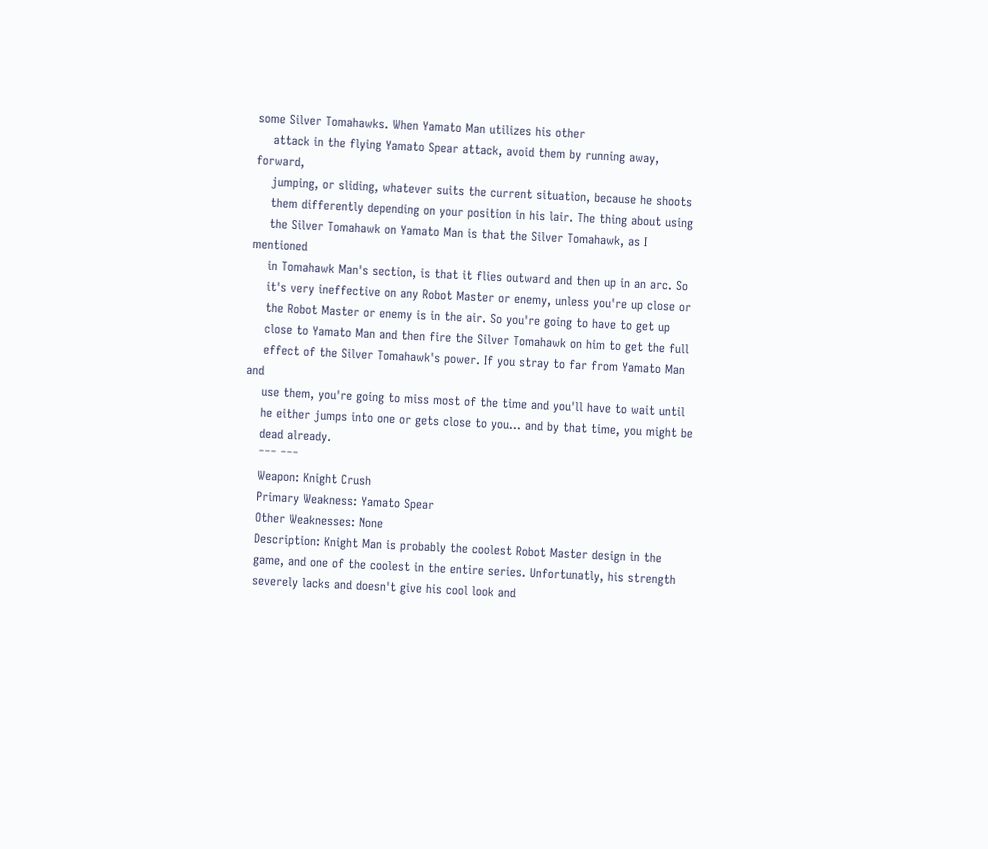some Silver Tomahawks. When Yamato Man utilizes his other
    attack in the flying Yamato Spear attack, avoid them by running away, forward,
    jumping, or sliding, whatever suits the current situation, because he shoots
    them differently depending on your position in his lair. The thing about using
    the Silver Tomahawk on Yamato Man is that the Silver Tomahawk, as I mentioned
    in Tomahawk Man's section, is that it flies outward and then up in an arc. So
    it's very ineffective on any Robot Master or enemy, unless you're up close or
    the Robot Master or enemy is in the air. So you're going to have to get up
    close to Yamato Man and then fire the Silver Tomahawk on him to get the full
    effect of the Silver Tomahawk's power. If you stray to far from Yamato Man and
    use them, you're going to miss most of the time and you'll have to wait until
    he either jumps into one or gets close to you... and by that time, you might be
    dead already.
    ¯¯¯ ¯¯¯
    Weapon: Knight Crush
    Primary Weakness: Yamato Spear
    Other Weaknesses: None
    Description: Knight Man is probably the coolest Robot Master design in the
    game, and one of the coolest in the entire series. Unfortunatly, his strength
    severely lacks and doesn't give his cool look and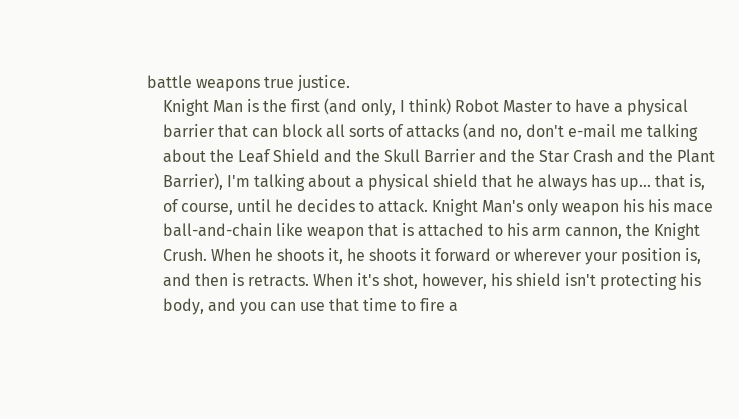battle weapons true justice.
    Knight Man is the first (and only, I think) Robot Master to have a physical
    barrier that can block all sorts of attacks (and no, don't e-mail me talking
    about the Leaf Shield and the Skull Barrier and the Star Crash and the Plant
    Barrier), I'm talking about a physical shield that he always has up... that is,
    of course, until he decides to attack. Knight Man's only weapon his his mace
    ball-and-chain like weapon that is attached to his arm cannon, the Knight
    Crush. When he shoots it, he shoots it forward or wherever your position is,
    and then is retracts. When it's shot, however, his shield isn't protecting his
    body, and you can use that time to fire a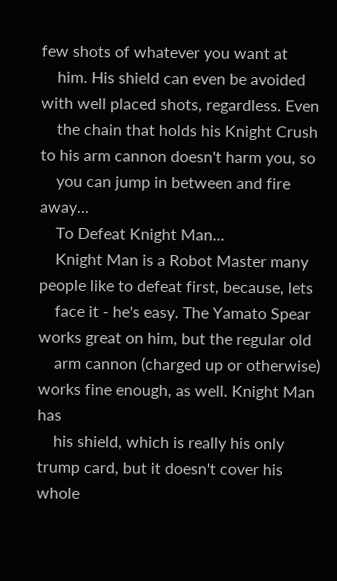few shots of whatever you want at
    him. His shield can even be avoided with well placed shots, regardless. Even
    the chain that holds his Knight Crush to his arm cannon doesn't harm you, so
    you can jump in between and fire away...
    To Defeat Knight Man...
    Knight Man is a Robot Master many people like to defeat first, because, lets
    face it - he's easy. The Yamato Spear works great on him, but the regular old
    arm cannon (charged up or otherwise) works fine enough, as well. Knight Man has
    his shield, which is really his only trump card, but it doesn't cover his whole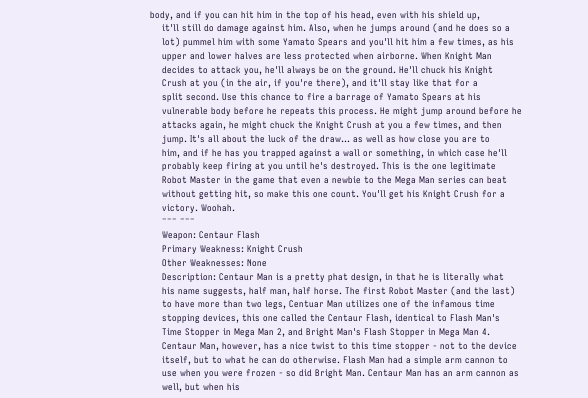body, and if you can hit him in the top of his head, even with his shield up,
    it'll still do damage against him. Also, when he jumps around (and he does so a
    lot) pummel him with some Yamato Spears and you'll hit him a few times, as his
    upper and lower halves are less protected when airborne. When Knight Man
    decides to attack you, he'll always be on the ground. He'll chuck his Knight
    Crush at you (in the air, if you're there), and it'll stay like that for a
    split second. Use this chance to fire a barrage of Yamato Spears at his
    vulnerable body before he repeats this process. He might jump around before he
    attacks again, he might chuck the Knight Crush at you a few times, and then
    jump. It's all about the luck of the draw... as well as how close you are to
    him, and if he has you trapped against a wall or something, in which case he'll
    probably keep firing at you until he's destroyed. This is the one legitimate
    Robot Master in the game that even a newbie to the Mega Man series can beat
    without getting hit, so make this one count. You'll get his Knight Crush for a
    victory. Woohah.
    ¯¯¯ ¯¯¯
    Weapon: Centaur Flash
    Primary Weakness: Knight Crush
    Other Weaknesses: None
    Description: Centaur Man is a pretty phat design, in that he is literally what
    his name suggests, half man, half horse. The first Robot Master (and the last)
    to have more than two legs, Centuar Man utilizes one of the infamous time
    stopping devices, this one called the Centaur Flash, identical to Flash Man's
    Time Stopper in Mega Man 2, and Bright Man's Flash Stopper in Mega Man 4.
    Centaur Man, however, has a nice twist to this time stopper - not to the device
    itself, but to what he can do otherwise. Flash Man had a simple arm cannon to
    use when you were frozen - so did Bright Man. Centaur Man has an arm cannon as
    well, but when his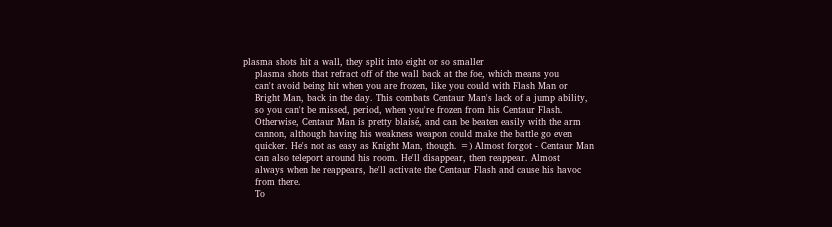plasma shots hit a wall, they split into eight or so smaller
    plasma shots that refract off of the wall back at the foe, which means you
    can't avoid being hit when you are frozen, like you could with Flash Man or
    Bright Man, back in the day. This combats Centaur Man's lack of a jump ability,
    so you can't be missed, period, when you're frozen from his Centaur Flash.
    Otherwise, Centaur Man is pretty blaisé, and can be beaten easily with the arm
    cannon, although having his weakness weapon could make the battle go even
    quicker. He's not as easy as Knight Man, though. =) Almost forgot - Centaur Man
    can also teleport around his room. He'll disappear, then reappear. Almost
    always when he reappears, he'll activate the Centaur Flash and cause his havoc
    from there.
    To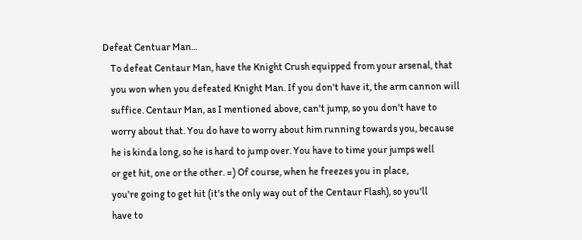Defeat Centuar Man...
    To defeat Centaur Man, have the Knight Crush equipped from your arsenal, that
    you won when you defeated Knight Man. If you don't have it, the arm cannon will
    suffice. Centaur Man, as I mentioned above, can't jump, so you don't have to
    worry about that. You do have to worry about him running towards you, because
    he is kinda long, so he is hard to jump over. You have to time your jumps well
    or get hit, one or the other. =) Of course, when he freezes you in place,
    you're going to get hit (it's the only way out of the Centaur Flash), so you'll
    have to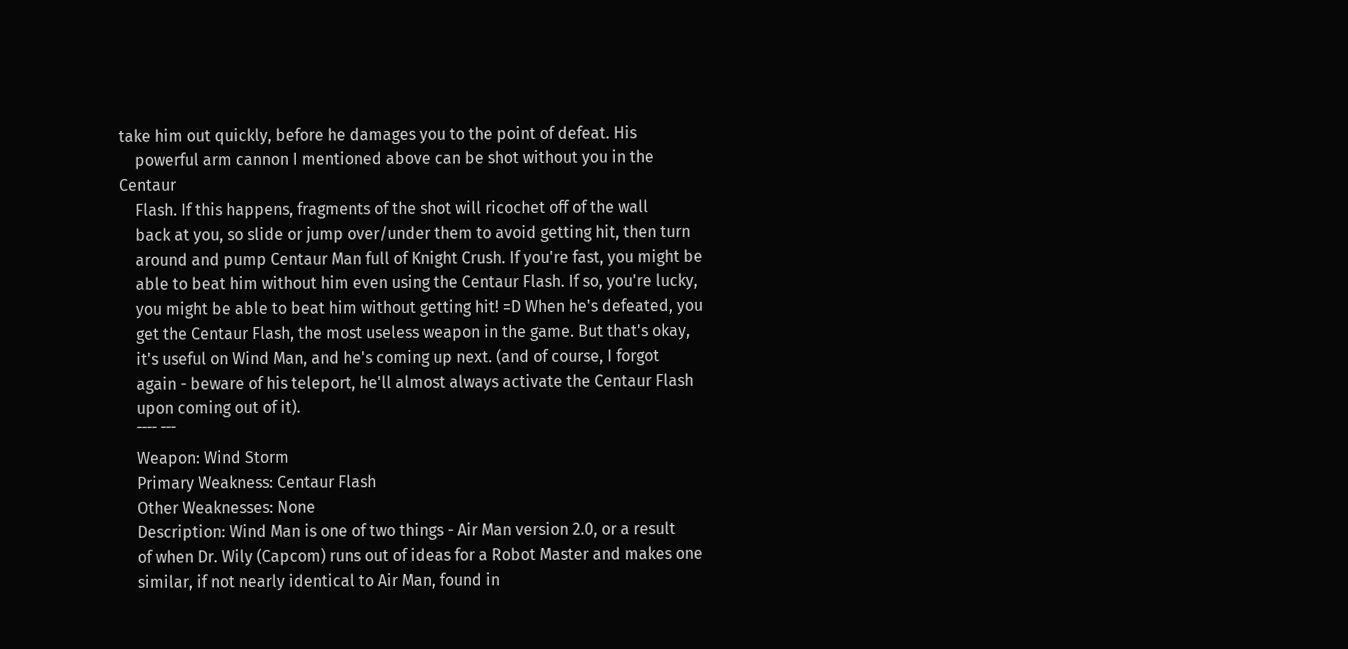take him out quickly, before he damages you to the point of defeat. His
    powerful arm cannon I mentioned above can be shot without you in the Centaur
    Flash. If this happens, fragments of the shot will ricochet off of the wall
    back at you, so slide or jump over/under them to avoid getting hit, then turn
    around and pump Centaur Man full of Knight Crush. If you're fast, you might be
    able to beat him without him even using the Centaur Flash. If so, you're lucky,
    you might be able to beat him without getting hit! =D When he's defeated, you
    get the Centaur Flash, the most useless weapon in the game. But that's okay,
    it's useful on Wind Man, and he's coming up next. (and of course, I forgot
    again - beware of his teleport, he'll almost always activate the Centaur Flash
    upon coming out of it).
    ¯¯¯¯ ¯¯¯
    Weapon: Wind Storm
    Primary Weakness: Centaur Flash
    Other Weaknesses: None
    Description: Wind Man is one of two things - Air Man version 2.0, or a result
    of when Dr. Wily (Capcom) runs out of ideas for a Robot Master and makes one
    similar, if not nearly identical to Air Man, found in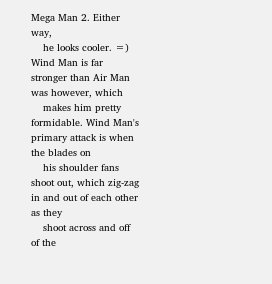Mega Man 2. Either way,
    he looks cooler. =) Wind Man is far stronger than Air Man was however, which
    makes him pretty formidable. Wind Man's primary attack is when the blades on
    his shoulder fans shoot out, which zig-zag in and out of each other as they
    shoot across and off of the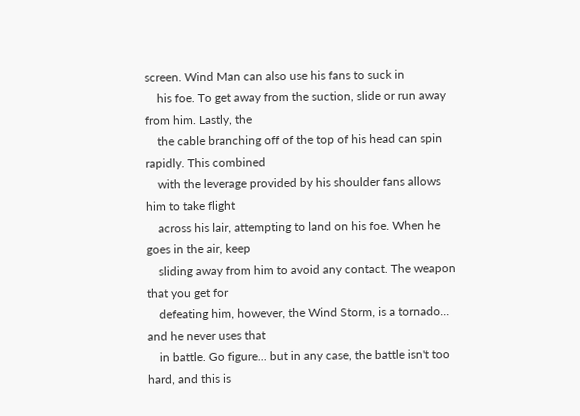screen. Wind Man can also use his fans to suck in
    his foe. To get away from the suction, slide or run away from him. Lastly, the
    the cable branching off of the top of his head can spin rapidly. This combined
    with the leverage provided by his shoulder fans allows him to take flight
    across his lair, attempting to land on his foe. When he goes in the air, keep
    sliding away from him to avoid any contact. The weapon that you get for
    defeating him, however, the Wind Storm, is a tornado... and he never uses that
    in battle. Go figure... but in any case, the battle isn't too hard, and this is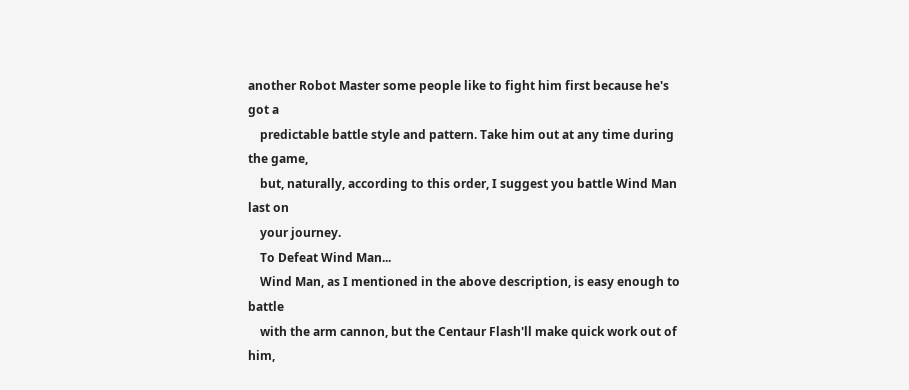another Robot Master some people like to fight him first because he's got a
    predictable battle style and pattern. Take him out at any time during the game,
    but, naturally, according to this order, I suggest you battle Wind Man last on
    your journey.
    To Defeat Wind Man...
    Wind Man, as I mentioned in the above description, is easy enough to battle
    with the arm cannon, but the Centaur Flash'll make quick work out of him,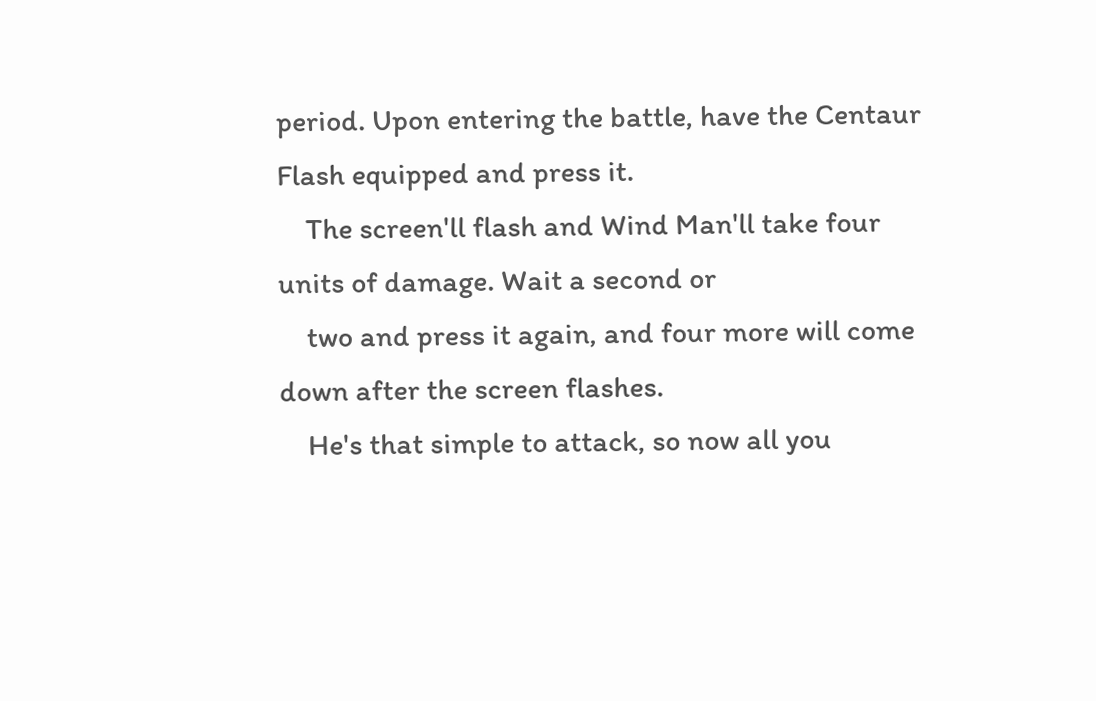period. Upon entering the battle, have the Centaur Flash equipped and press it.
    The screen'll flash and Wind Man'll take four units of damage. Wait a second or
    two and press it again, and four more will come down after the screen flashes.
    He's that simple to attack, so now all you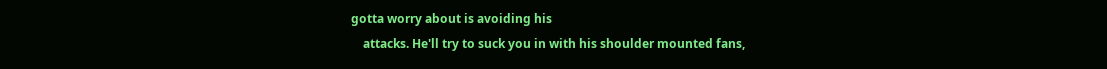gotta worry about is avoiding his
    attacks. He'll try to suck you in with his shoulder mounted fans,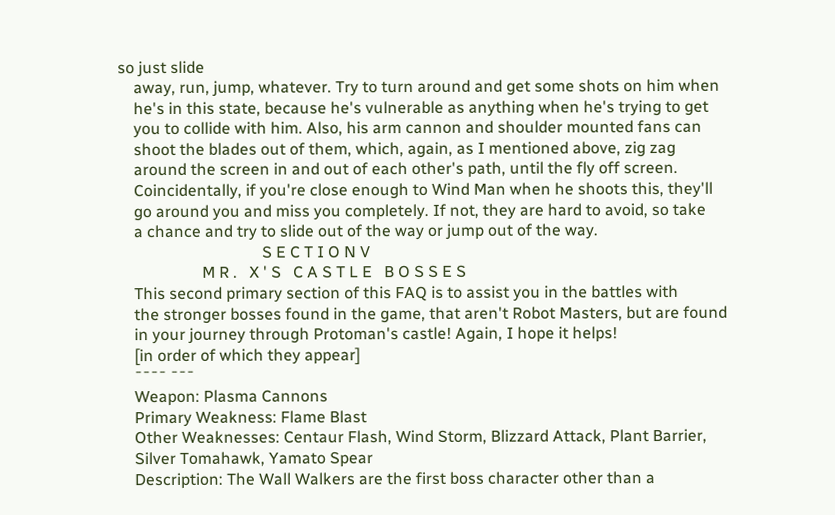so just slide
    away, run, jump, whatever. Try to turn around and get some shots on him when
    he's in this state, because he's vulnerable as anything when he's trying to get
    you to collide with him. Also, his arm cannon and shoulder mounted fans can
    shoot the blades out of them, which, again, as I mentioned above, zig zag
    around the screen in and out of each other's path, until the fly off screen.
    Coincidentally, if you're close enough to Wind Man when he shoots this, they'll
    go around you and miss you completely. If not, they are hard to avoid, so take
    a chance and try to slide out of the way or jump out of the way.
                                    S E C T I O N V
                     M R .   X ' S   C A S T L E   B O S S E S
    This second primary section of this FAQ is to assist you in the battles with
    the stronger bosses found in the game, that aren't Robot Masters, but are found
    in your journey through Protoman's castle! Again, I hope it helps!
    [in order of which they appear]
    ¯¯¯¯ ¯¯¯
    Weapon: Plasma Cannons
    Primary Weakness: Flame Blast
    Other Weaknesses: Centaur Flash, Wind Storm, Blizzard Attack, Plant Barrier,
    Silver Tomahawk, Yamato Spear
    Description: The Wall Walkers are the first boss character other than a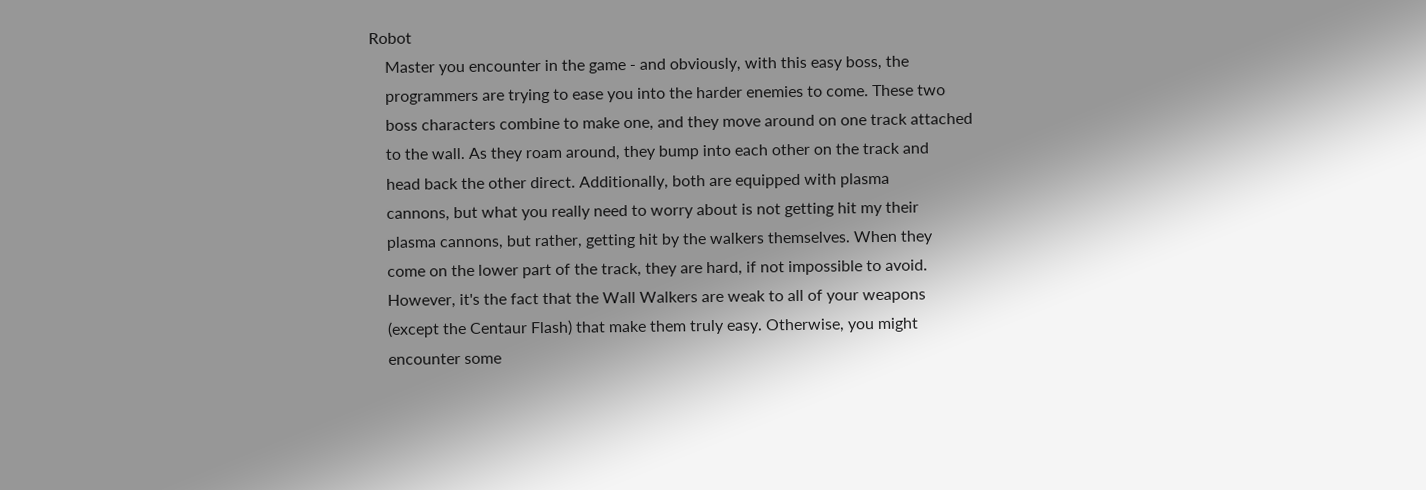Robot
    Master you encounter in the game - and obviously, with this easy boss, the
    programmers are trying to ease you into the harder enemies to come. These two
    boss characters combine to make one, and they move around on one track attached
    to the wall. As they roam around, they bump into each other on the track and
    head back the other direct. Additionally, both are equipped with plasma
    cannons, but what you really need to worry about is not getting hit my their
    plasma cannons, but rather, getting hit by the walkers themselves. When they
    come on the lower part of the track, they are hard, if not impossible to avoid.
    However, it's the fact that the Wall Walkers are weak to all of your weapons
    (except the Centaur Flash) that make them truly easy. Otherwise, you might
    encounter some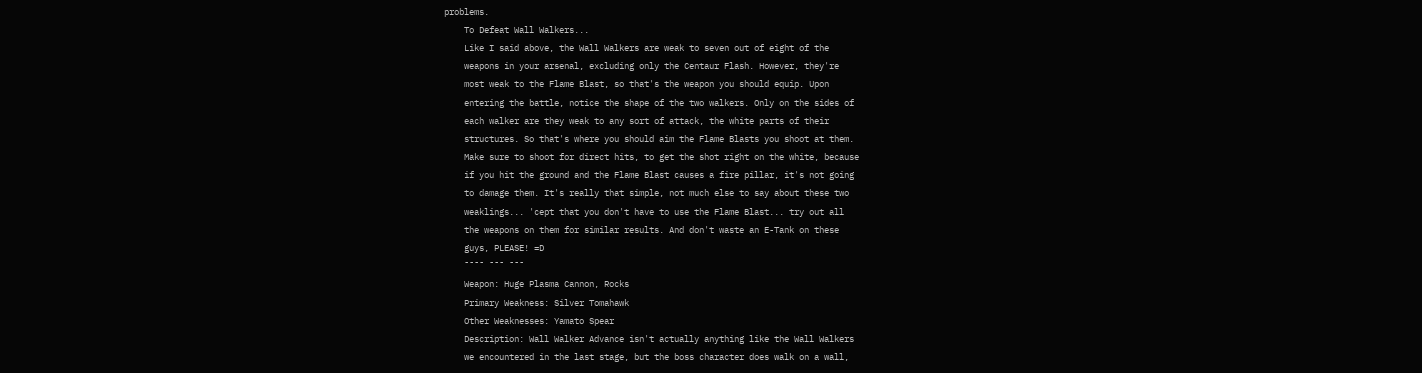problems.
    To Defeat Wall Walkers...
    Like I said above, the Wall Walkers are weak to seven out of eight of the
    weapons in your arsenal, excluding only the Centaur Flash. However, they're
    most weak to the Flame Blast, so that's the weapon you should equip. Upon
    entering the battle, notice the shape of the two walkers. Only on the sides of
    each walker are they weak to any sort of attack, the white parts of their
    structures. So that's where you should aim the Flame Blasts you shoot at them.
    Make sure to shoot for direct hits, to get the shot right on the white, because
    if you hit the ground and the Flame Blast causes a fire pillar, it's not going
    to damage them. It's really that simple, not much else to say about these two
    weaklings... 'cept that you don't have to use the Flame Blast... try out all
    the weapons on them for similar results. And don't waste an E-Tank on these
    guys, PLEASE! =D
    ¯¯¯¯ ¯¯¯ ¯¯¯
    Weapon: Huge Plasma Cannon, Rocks
    Primary Weakness: Silver Tomahawk
    Other Weaknesses: Yamato Spear
    Description: Wall Walker Advance isn't actually anything like the Wall Walkers
    we encountered in the last stage, but the boss character does walk on a wall,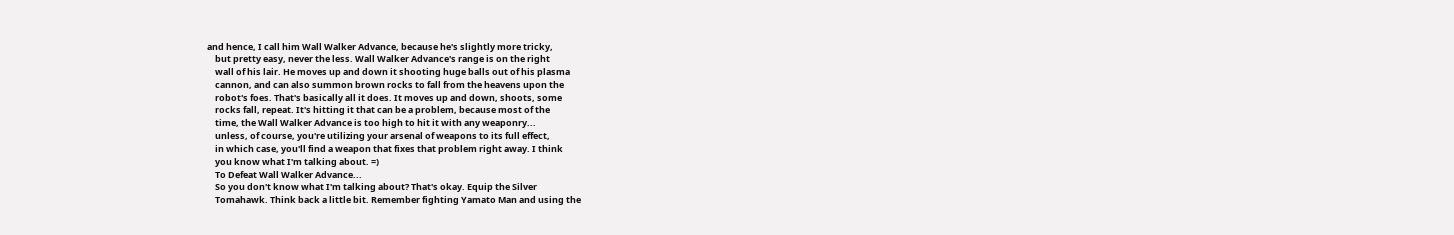and hence, I call him Wall Walker Advance, because he's slightly more tricky,
    but pretty easy, never the less. Wall Walker Advance's range is on the right
    wall of his lair. He moves up and down it shooting huge balls out of his plasma
    cannon, and can also summon brown rocks to fall from the heavens upon the
    robot's foes. That's basically all it does. It moves up and down, shoots, some
    rocks fall, repeat. It's hitting it that can be a problem, because most of the
    time, the Wall Walker Advance is too high to hit it with any weaponry...
    unless, of course, you're utilizing your arsenal of weapons to its full effect,
    in which case, you'll find a weapon that fixes that problem right away. I think
    you know what I'm talking about. =)
    To Defeat Wall Walker Advance...
    So you don't know what I'm talking about? That's okay. Equip the Silver
    Tomahawk. Think back a little bit. Remember fighting Yamato Man and using the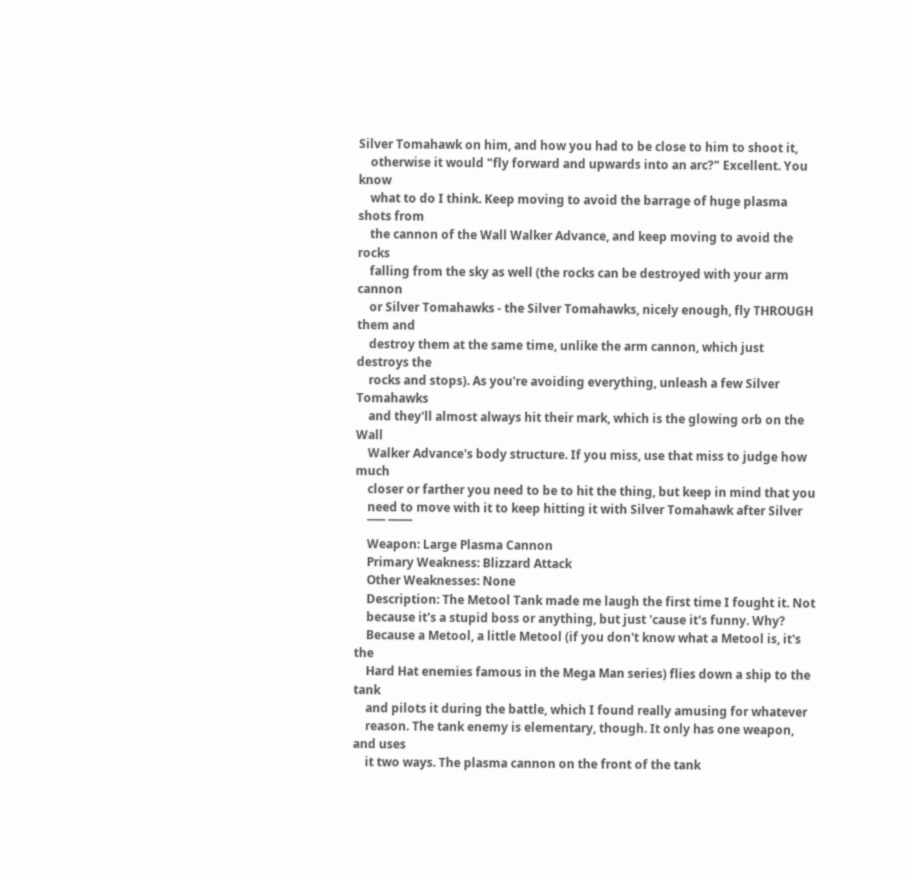Silver Tomahawk on him, and how you had to be close to him to shoot it,
    otherwise it would "fly forward and upwards into an arc?" Excellent. You know
    what to do I think. Keep moving to avoid the barrage of huge plasma shots from
    the cannon of the Wall Walker Advance, and keep moving to avoid the rocks
    falling from the sky as well (the rocks can be destroyed with your arm cannon
    or Silver Tomahawks - the Silver Tomahawks, nicely enough, fly THROUGH them and
    destroy them at the same time, unlike the arm cannon, which just destroys the
    rocks and stops). As you're avoiding everything, unleash a few Silver Tomahawks
    and they'll almost always hit their mark, which is the glowing orb on the Wall
    Walker Advance's body structure. If you miss, use that miss to judge how much
    closer or farther you need to be to hit the thing, but keep in mind that you
    need to move with it to keep hitting it with Silver Tomahawk after Silver
    ¯¯¯ ¯¯¯¯
    Weapon: Large Plasma Cannon
    Primary Weakness: Blizzard Attack
    Other Weaknesses: None
    Description: The Metool Tank made me laugh the first time I fought it. Not
    because it's a stupid boss or anything, but just 'cause it's funny. Why?
    Because a Metool, a little Metool (if you don't know what a Metool is, it's the
    Hard Hat enemies famous in the Mega Man series) flies down a ship to the tank
    and pilots it during the battle, which I found really amusing for whatever
    reason. The tank enemy is elementary, though. It only has one weapon, and uses
    it two ways. The plasma cannon on the front of the tank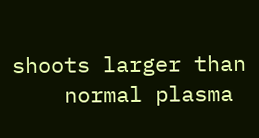shoots larger than
    normal plasma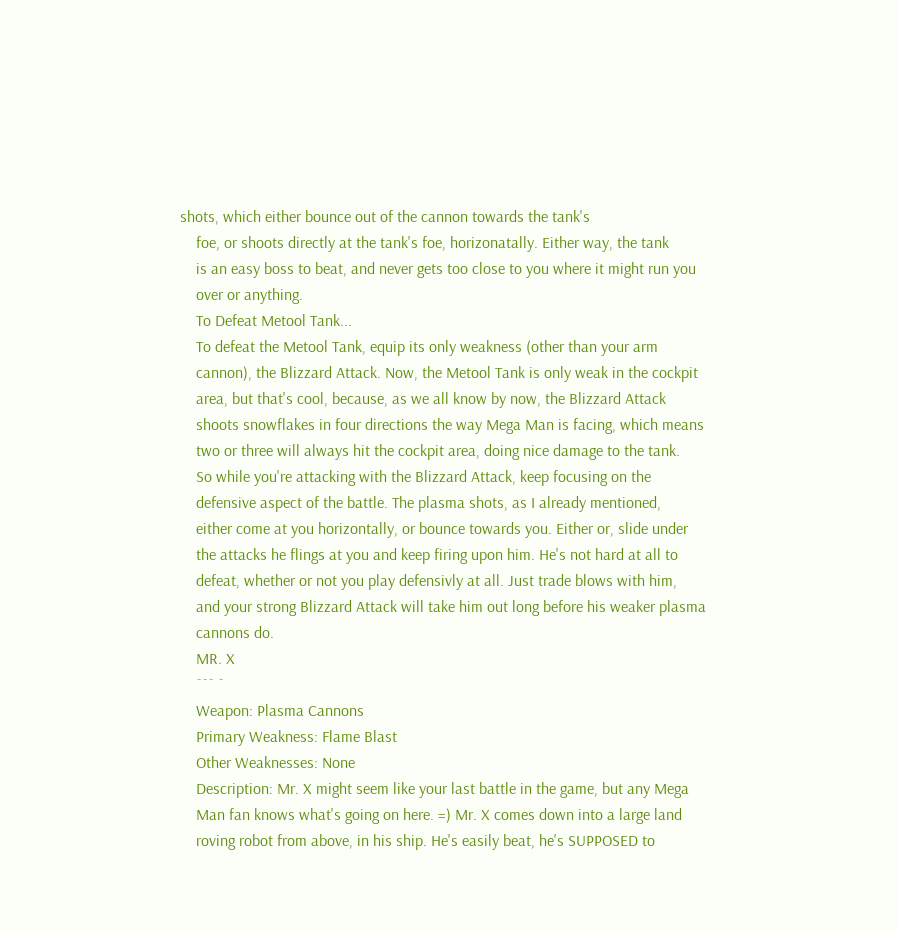shots, which either bounce out of the cannon towards the tank's
    foe, or shoots directly at the tank's foe, horizonatally. Either way, the tank
    is an easy boss to beat, and never gets too close to you where it might run you
    over or anything.
    To Defeat Metool Tank...
    To defeat the Metool Tank, equip its only weakness (other than your arm
    cannon), the Blizzard Attack. Now, the Metool Tank is only weak in the cockpit
    area, but that's cool, because, as we all know by now, the Blizzard Attack
    shoots snowflakes in four directions the way Mega Man is facing, which means
    two or three will always hit the cockpit area, doing nice damage to the tank.
    So while you're attacking with the Blizzard Attack, keep focusing on the
    defensive aspect of the battle. The plasma shots, as I already mentioned,
    either come at you horizontally, or bounce towards you. Either or, slide under
    the attacks he flings at you and keep firing upon him. He's not hard at all to
    defeat, whether or not you play defensivly at all. Just trade blows with him,
    and your strong Blizzard Attack will take him out long before his weaker plasma
    cannons do.
    MR. X
    ¯¯¯ ¯
    Weapon: Plasma Cannons
    Primary Weakness: Flame Blast
    Other Weaknesses: None
    Description: Mr. X might seem like your last battle in the game, but any Mega
    Man fan knows what's going on here. =) Mr. X comes down into a large land
    roving robot from above, in his ship. He's easily beat, he's SUPPOSED to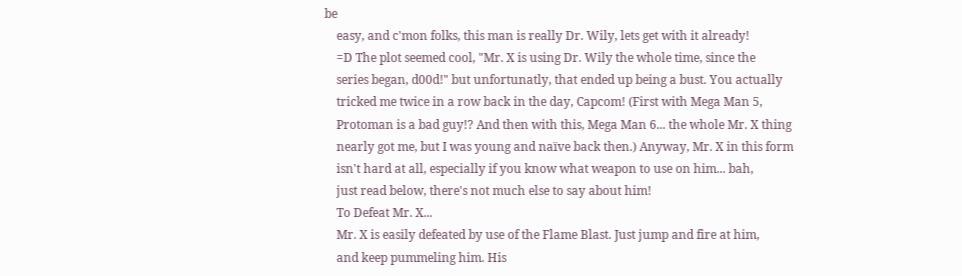be
    easy, and c'mon folks, this man is really Dr. Wily, lets get with it already!
    =D The plot seemed cool, "Mr. X is using Dr. Wily the whole time, since the
    series began, d00d!" but unfortunatly, that ended up being a bust. You actually
    tricked me twice in a row back in the day, Capcom! (First with Mega Man 5,
    Protoman is a bad guy!? And then with this, Mega Man 6... the whole Mr. X thing
    nearly got me, but I was young and naïve back then.) Anyway, Mr. X in this form
    isn't hard at all, especially if you know what weapon to use on him... bah,
    just read below, there's not much else to say about him!
    To Defeat Mr. X...
    Mr. X is easily defeated by use of the Flame Blast. Just jump and fire at him,
    and keep pummeling him. His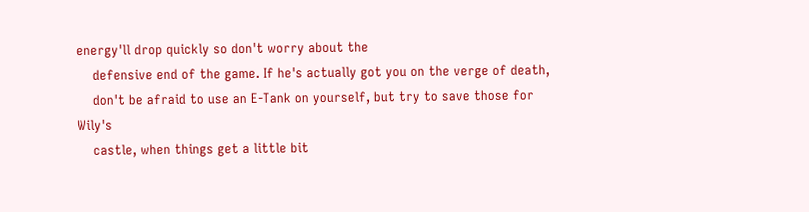energy'll drop quickly so don't worry about the
    defensive end of the game. If he's actually got you on the verge of death,
    don't be afraid to use an E-Tank on yourself, but try to save those for Wily's
    castle, when things get a little bit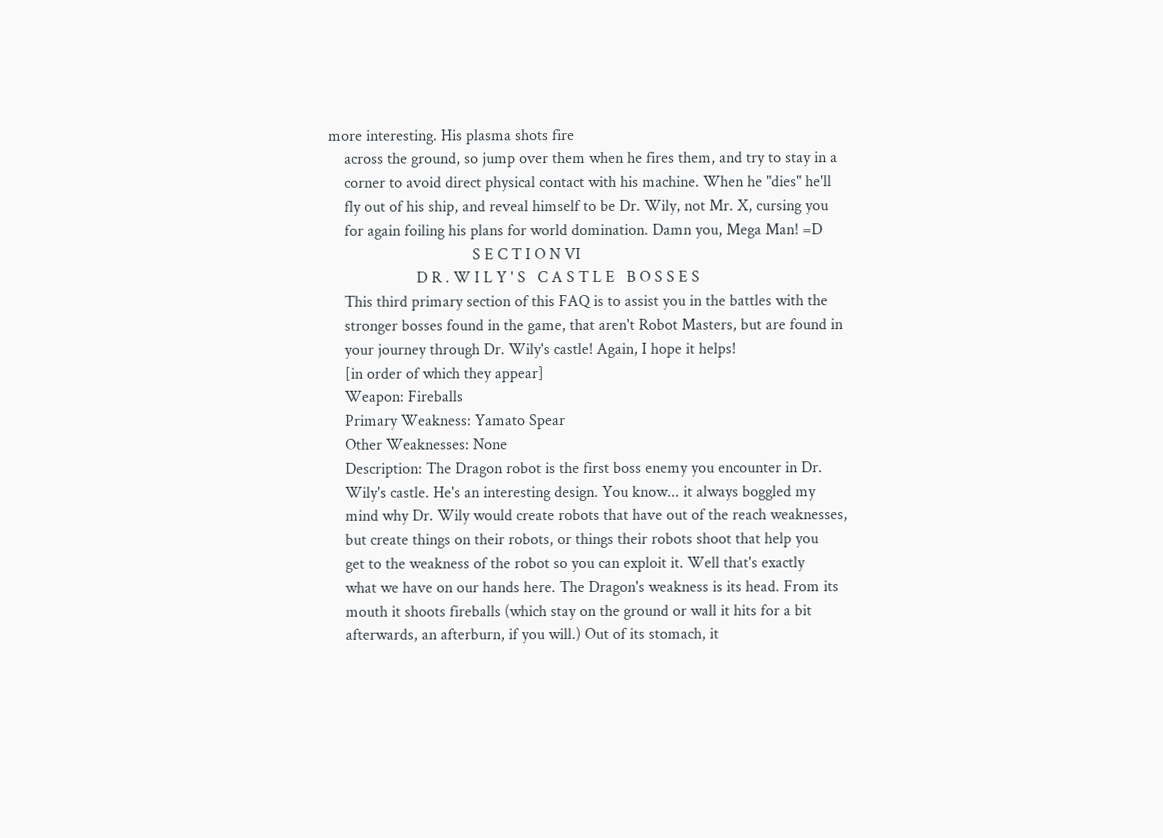more interesting. His plasma shots fire
    across the ground, so jump over them when he fires them, and try to stay in a
    corner to avoid direct physical contact with his machine. When he "dies" he'll
    fly out of his ship, and reveal himself to be Dr. Wily, not Mr. X, cursing you
    for again foiling his plans for world domination. Damn you, Mega Man! =D
                                    S E C T I O N VI
                      D R . W I L Y ' S   C A S T L E   B O S S E S
    This third primary section of this FAQ is to assist you in the battles with the
    stronger bosses found in the game, that aren't Robot Masters, but are found in
    your journey through Dr. Wily's castle! Again, I hope it helps!
    [in order of which they appear]
    Weapon: Fireballs
    Primary Weakness: Yamato Spear
    Other Weaknesses: None
    Description: The Dragon robot is the first boss enemy you encounter in Dr.
    Wily's castle. He's an interesting design. You know... it always boggled my
    mind why Dr. Wily would create robots that have out of the reach weaknesses,
    but create things on their robots, or things their robots shoot that help you
    get to the weakness of the robot so you can exploit it. Well that's exactly
    what we have on our hands here. The Dragon's weakness is its head. From its
    mouth it shoots fireballs (which stay on the ground or wall it hits for a bit
    afterwards, an afterburn, if you will.) Out of its stomach, it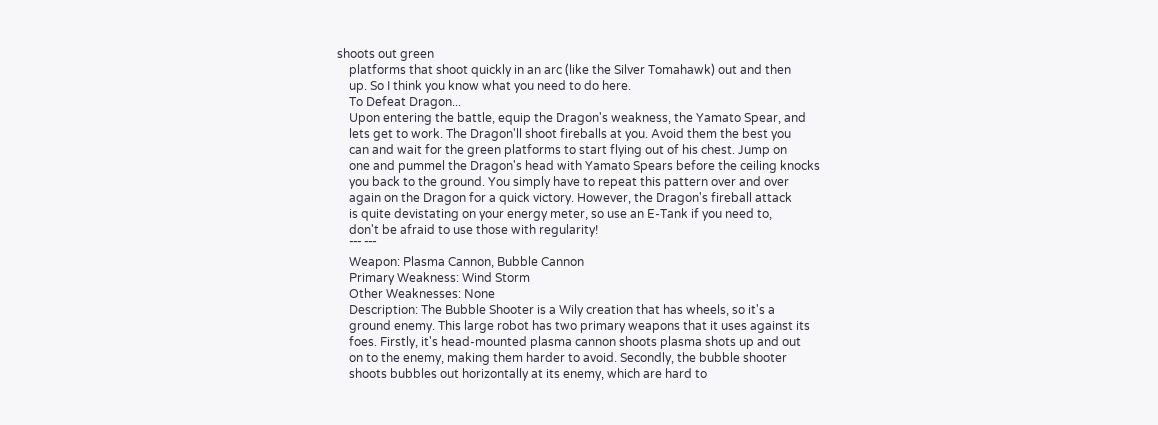shoots out green
    platforms that shoot quickly in an arc (like the Silver Tomahawk) out and then
    up. So I think you know what you need to do here.
    To Defeat Dragon...
    Upon entering the battle, equip the Dragon's weakness, the Yamato Spear, and
    lets get to work. The Dragon'll shoot fireballs at you. Avoid them the best you
    can and wait for the green platforms to start flying out of his chest. Jump on
    one and pummel the Dragon's head with Yamato Spears before the ceiling knocks
    you back to the ground. You simply have to repeat this pattern over and over
    again on the Dragon for a quick victory. However, the Dragon's fireball attack
    is quite devistating on your energy meter, so use an E-Tank if you need to,
    don't be afraid to use those with regularity!
    ¯¯¯ ¯¯¯
    Weapon: Plasma Cannon, Bubble Cannon
    Primary Weakness: Wind Storm
    Other Weaknesses: None
    Description: The Bubble Shooter is a Wily creation that has wheels, so it's a
    ground enemy. This large robot has two primary weapons that it uses against its
    foes. Firstly, it's head-mounted plasma cannon shoots plasma shots up and out
    on to the enemy, making them harder to avoid. Secondly, the bubble shooter
    shoots bubbles out horizontally at its enemy, which are hard to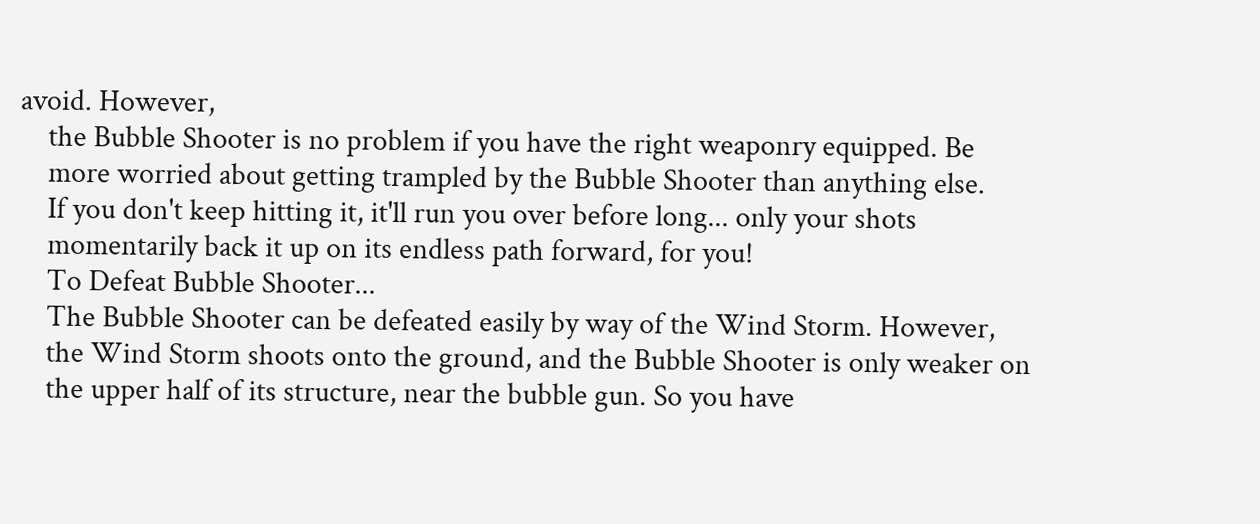avoid. However,
    the Bubble Shooter is no problem if you have the right weaponry equipped. Be
    more worried about getting trampled by the Bubble Shooter than anything else.
    If you don't keep hitting it, it'll run you over before long... only your shots
    momentarily back it up on its endless path forward, for you!
    To Defeat Bubble Shooter...
    The Bubble Shooter can be defeated easily by way of the Wind Storm. However,
    the Wind Storm shoots onto the ground, and the Bubble Shooter is only weaker on
    the upper half of its structure, near the bubble gun. So you have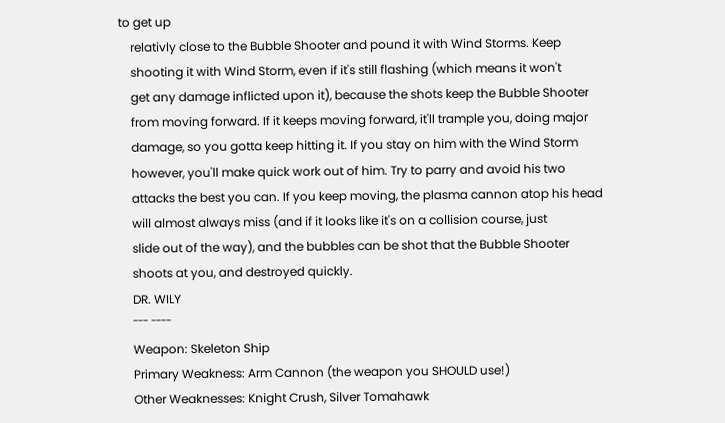to get up
    relativly close to the Bubble Shooter and pound it with Wind Storms. Keep
    shooting it with Wind Storm, even if it's still flashing (which means it won't
    get any damage inflicted upon it), because the shots keep the Bubble Shooter
    from moving forward. If it keeps moving forward, it'll trample you, doing major
    damage, so you gotta keep hitting it. If you stay on him with the Wind Storm
    however, you'll make quick work out of him. Try to parry and avoid his two
    attacks the best you can. If you keep moving, the plasma cannon atop his head
    will almost always miss (and if it looks like it's on a collision course, just
    slide out of the way), and the bubbles can be shot that the Bubble Shooter
    shoots at you, and destroyed quickly.
    DR. WILY
    ¯¯¯ ¯¯¯¯
    Weapon: Skeleton Ship
    Primary Weakness: Arm Cannon (the weapon you SHOULD use!)
    Other Weaknesses: Knight Crush, Silver Tomahawk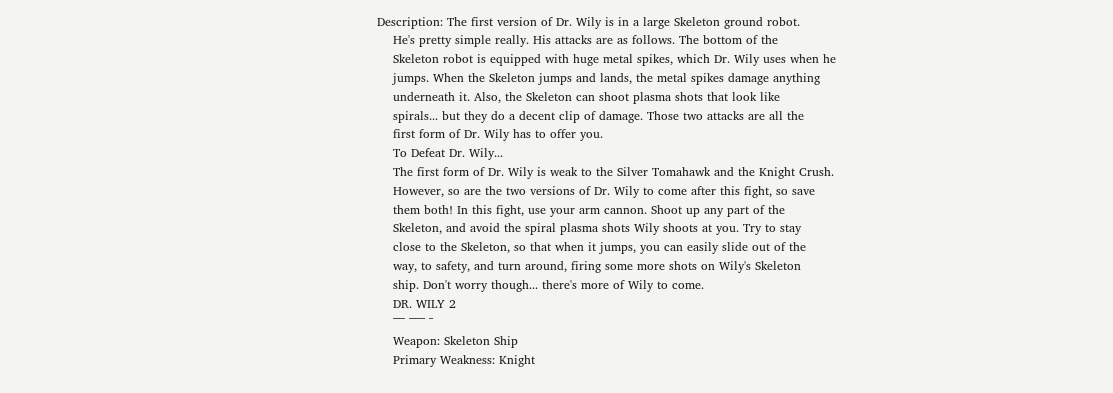Description: The first version of Dr. Wily is in a large Skeleton ground robot.
    He's pretty simple really. His attacks are as follows. The bottom of the
    Skeleton robot is equipped with huge metal spikes, which Dr. Wily uses when he
    jumps. When the Skeleton jumps and lands, the metal spikes damage anything
    underneath it. Also, the Skeleton can shoot plasma shots that look like
    spirals... but they do a decent clip of damage. Those two attacks are all the
    first form of Dr. Wily has to offer you.
    To Defeat Dr. Wily...
    The first form of Dr. Wily is weak to the Silver Tomahawk and the Knight Crush.
    However, so are the two versions of Dr. Wily to come after this fight, so save
    them both! In this fight, use your arm cannon. Shoot up any part of the
    Skeleton, and avoid the spiral plasma shots Wily shoots at you. Try to stay
    close to the Skeleton, so that when it jumps, you can easily slide out of the
    way, to safety, and turn around, firing some more shots on Wily's Skeleton
    ship. Don't worry though... there's more of Wily to come.
    DR. WILY 2
    ¯¯¯ ¯¯¯¯ ¯
    Weapon: Skeleton Ship
    Primary Weakness: Knight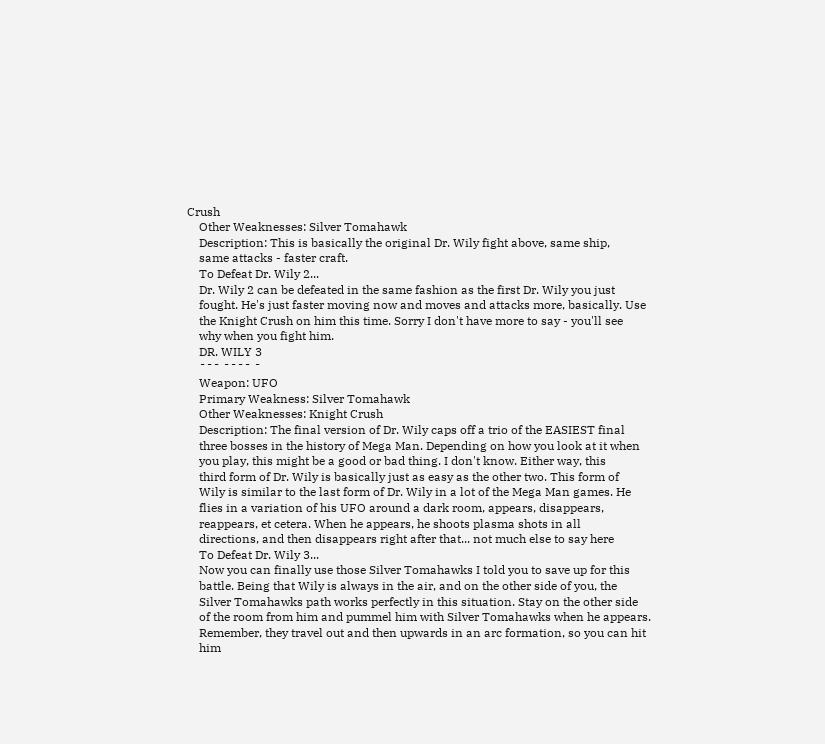Crush
    Other Weaknesses: Silver Tomahawk
    Description: This is basically the original Dr. Wily fight above, same ship,
    same attacks - faster craft.
    To Defeat Dr. Wily 2...
    Dr. Wily 2 can be defeated in the same fashion as the first Dr. Wily you just
    fought. He's just faster moving now and moves and attacks more, basically. Use
    the Knight Crush on him this time. Sorry I don't have more to say - you'll see
    why when you fight him.
    DR. WILY 3
    ¯¯¯ ¯¯¯¯ ¯
    Weapon: UFO
    Primary Weakness: Silver Tomahawk
    Other Weaknesses: Knight Crush
    Description: The final version of Dr. Wily caps off a trio of the EASIEST final
    three bosses in the history of Mega Man. Depending on how you look at it when
    you play, this might be a good or bad thing. I don't know. Either way, this
    third form of Dr. Wily is basically just as easy as the other two. This form of
    Wily is similar to the last form of Dr. Wily in a lot of the Mega Man games. He
    flies in a variation of his UFO around a dark room, appears, disappears,
    reappears, et cetera. When he appears, he shoots plasma shots in all
    directions, and then disappears right after that... not much else to say here
    To Defeat Dr. Wily 3...
    Now you can finally use those Silver Tomahawks I told you to save up for this
    battle. Being that Wily is always in the air, and on the other side of you, the
    Silver Tomahawks path works perfectly in this situation. Stay on the other side
    of the room from him and pummel him with Silver Tomahawks when he appears.
    Remember, they travel out and then upwards in an arc formation, so you can hit
    him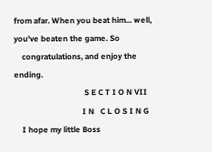from afar. When you beat him... well, you've beaten the game. So
    congratulations, and enjoy the ending.
                                   S E C T I O N VII
                                  I N   C L O S I N G
    I hope my little Boss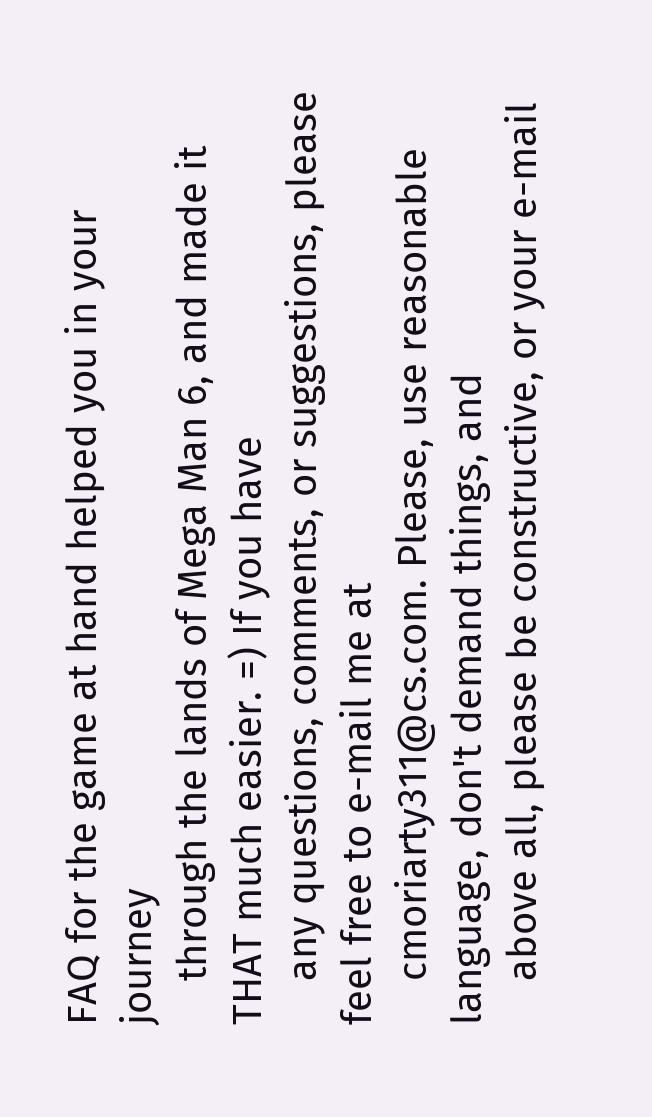FAQ for the game at hand helped you in your journey
    through the lands of Mega Man 6, and made it THAT much easier. =) If you have
    any questions, comments, or suggestions, please feel free to e-mail me at
    cmoriarty311@cs.com. Please, use reasonable language, don't demand things, and
    above all, please be constructive, or your e-mail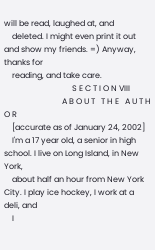will be read, laughed at, and
    deleted. I might even print it out and show my friends. =) Anyway, thanks for
    reading, and take care.
                                  S E C T I O N VIII
                             A B O U T   T H E   A U T H O R
    [accurate as of January 24, 2002]
    I'm a 17 year old, a senior in high school. I live on Long Island, in New York,
    about half an hour from New York City. I play ice hockey, I work at a deli, and
    I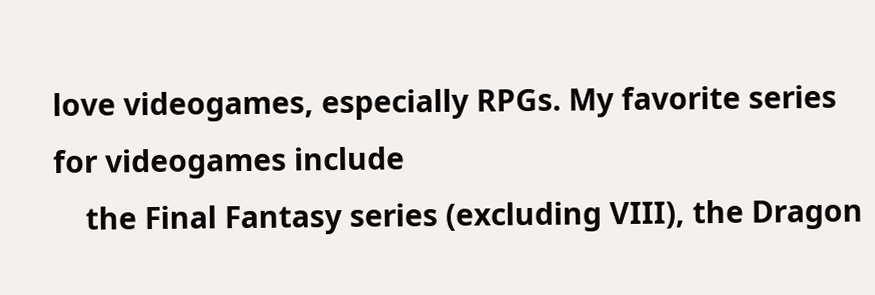love videogames, especially RPGs. My favorite series for videogames include
    the Final Fantasy series (excluding VIII), the Dragon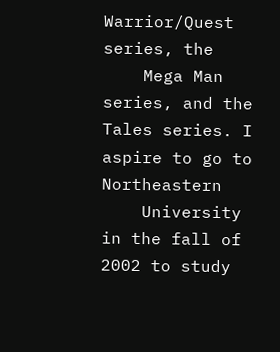Warrior/Quest series, the
    Mega Man series, and the Tales series. I aspire to go to Northeastern
    University in the fall of 2002 to study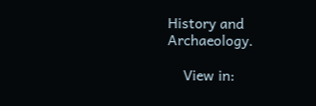History and Archaeology.

    View in: